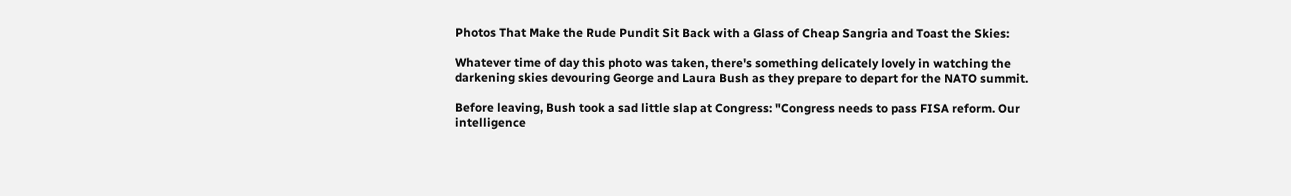Photos That Make the Rude Pundit Sit Back with a Glass of Cheap Sangria and Toast the Skies:

Whatever time of day this photo was taken, there's something delicately lovely in watching the darkening skies devouring George and Laura Bush as they prepare to depart for the NATO summit.

Before leaving, Bush took a sad little slap at Congress: "Congress needs to pass FISA reform. Our intelligence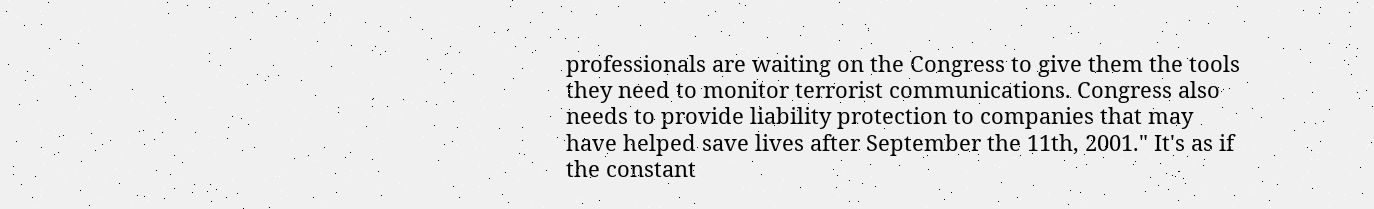professionals are waiting on the Congress to give them the tools they need to monitor terrorist communications. Congress also needs to provide liability protection to companies that may have helped save lives after September the 11th, 2001." It's as if the constant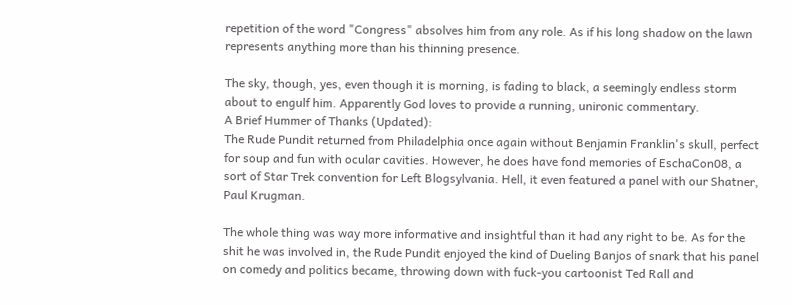repetition of the word "Congress" absolves him from any role. As if his long shadow on the lawn represents anything more than his thinning presence.

The sky, though, yes, even though it is morning, is fading to black, a seemingly endless storm about to engulf him. Apparently God loves to provide a running, unironic commentary.
A Brief Hummer of Thanks (Updated):
The Rude Pundit returned from Philadelphia once again without Benjamin Franklin's skull, perfect for soup and fun with ocular cavities. However, he does have fond memories of EschaCon08, a sort of Star Trek convention for Left Blogsylvania. Hell, it even featured a panel with our Shatner, Paul Krugman.

The whole thing was way more informative and insightful than it had any right to be. As for the shit he was involved in, the Rude Pundit enjoyed the kind of Dueling Banjos of snark that his panel on comedy and politics became, throwing down with fuck-you cartoonist Ted Rall and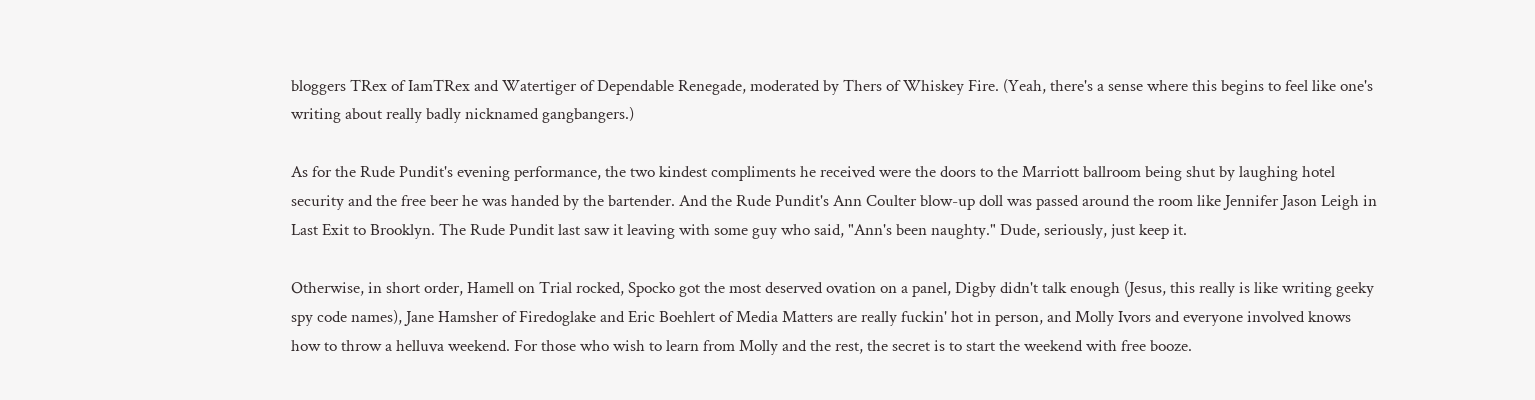bloggers TRex of IamTRex and Watertiger of Dependable Renegade, moderated by Thers of Whiskey Fire. (Yeah, there's a sense where this begins to feel like one's writing about really badly nicknamed gangbangers.)

As for the Rude Pundit's evening performance, the two kindest compliments he received were the doors to the Marriott ballroom being shut by laughing hotel security and the free beer he was handed by the bartender. And the Rude Pundit's Ann Coulter blow-up doll was passed around the room like Jennifer Jason Leigh in Last Exit to Brooklyn. The Rude Pundit last saw it leaving with some guy who said, "Ann's been naughty." Dude, seriously, just keep it.

Otherwise, in short order, Hamell on Trial rocked, Spocko got the most deserved ovation on a panel, Digby didn't talk enough (Jesus, this really is like writing geeky spy code names), Jane Hamsher of Firedoglake and Eric Boehlert of Media Matters are really fuckin' hot in person, and Molly Ivors and everyone involved knows how to throw a helluva weekend. For those who wish to learn from Molly and the rest, the secret is to start the weekend with free booze.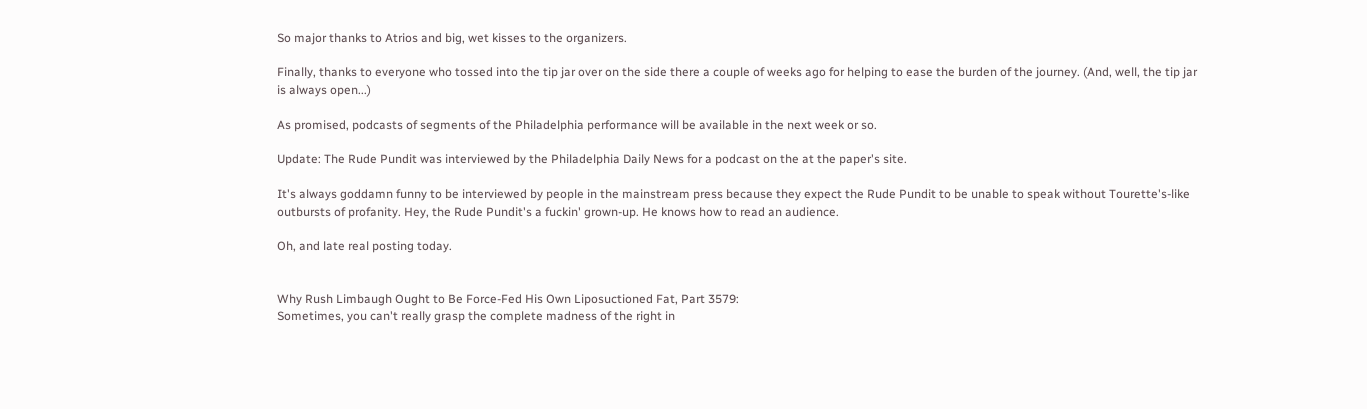So major thanks to Atrios and big, wet kisses to the organizers.

Finally, thanks to everyone who tossed into the tip jar over on the side there a couple of weeks ago for helping to ease the burden of the journey. (And, well, the tip jar is always open...)

As promised, podcasts of segments of the Philadelphia performance will be available in the next week or so.

Update: The Rude Pundit was interviewed by the Philadelphia Daily News for a podcast on the at the paper's site.

It's always goddamn funny to be interviewed by people in the mainstream press because they expect the Rude Pundit to be unable to speak without Tourette's-like outbursts of profanity. Hey, the Rude Pundit's a fuckin' grown-up. He knows how to read an audience.

Oh, and late real posting today.


Why Rush Limbaugh Ought to Be Force-Fed His Own Liposuctioned Fat, Part 3579:
Sometimes, you can't really grasp the complete madness of the right in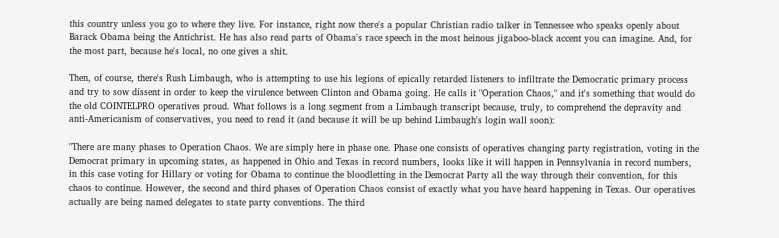this country unless you go to where they live. For instance, right now there's a popular Christian radio talker in Tennessee who speaks openly about Barack Obama being the Antichrist. He has also read parts of Obama's race speech in the most heinous jigaboo-black accent you can imagine. And, for the most part, because he's local, no one gives a shit.

Then, of course, there's Rush Limbaugh, who is attempting to use his legions of epically retarded listeners to infiltrate the Democratic primary process and try to sow dissent in order to keep the virulence between Clinton and Obama going. He calls it "Operation Chaos," and it's something that would do the old COINTELPRO operatives proud. What follows is a long segment from a Limbaugh transcript because, truly, to comprehend the depravity and anti-Americanism of conservatives, you need to read it (and because it will be up behind Limbaugh's login wall soon):

"There are many phases to Operation Chaos. We are simply here in phase one. Phase one consists of operatives changing party registration, voting in the Democrat primary in upcoming states, as happened in Ohio and Texas in record numbers, looks like it will happen in Pennsylvania in record numbers, in this case voting for Hillary or voting for Obama to continue the bloodletting in the Democrat Party all the way through their convention, for this chaos to continue. However, the second and third phases of Operation Chaos consist of exactly what you have heard happening in Texas. Our operatives actually are being named delegates to state party conventions. The third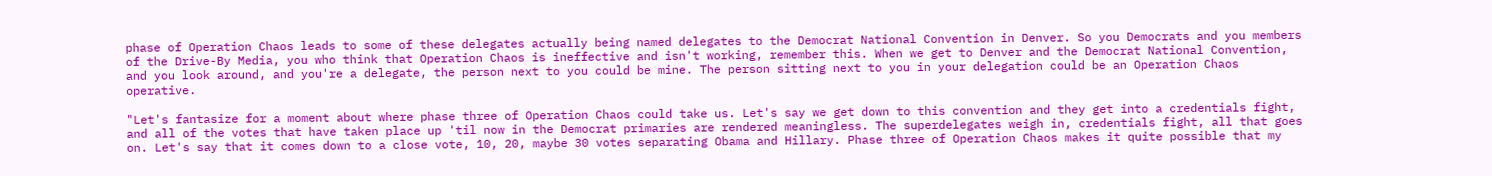phase of Operation Chaos leads to some of these delegates actually being named delegates to the Democrat National Convention in Denver. So you Democrats and you members of the Drive-By Media, you who think that Operation Chaos is ineffective and isn't working, remember this. When we get to Denver and the Democrat National Convention, and you look around, and you're a delegate, the person next to you could be mine. The person sitting next to you in your delegation could be an Operation Chaos operative.

"Let's fantasize for a moment about where phase three of Operation Chaos could take us. Let's say we get down to this convention and they get into a credentials fight, and all of the votes that have taken place up 'til now in the Democrat primaries are rendered meaningless. The superdelegates weigh in, credentials fight, all that goes on. Let's say that it comes down to a close vote, 10, 20, maybe 30 votes separating Obama and Hillary. Phase three of Operation Chaos makes it quite possible that my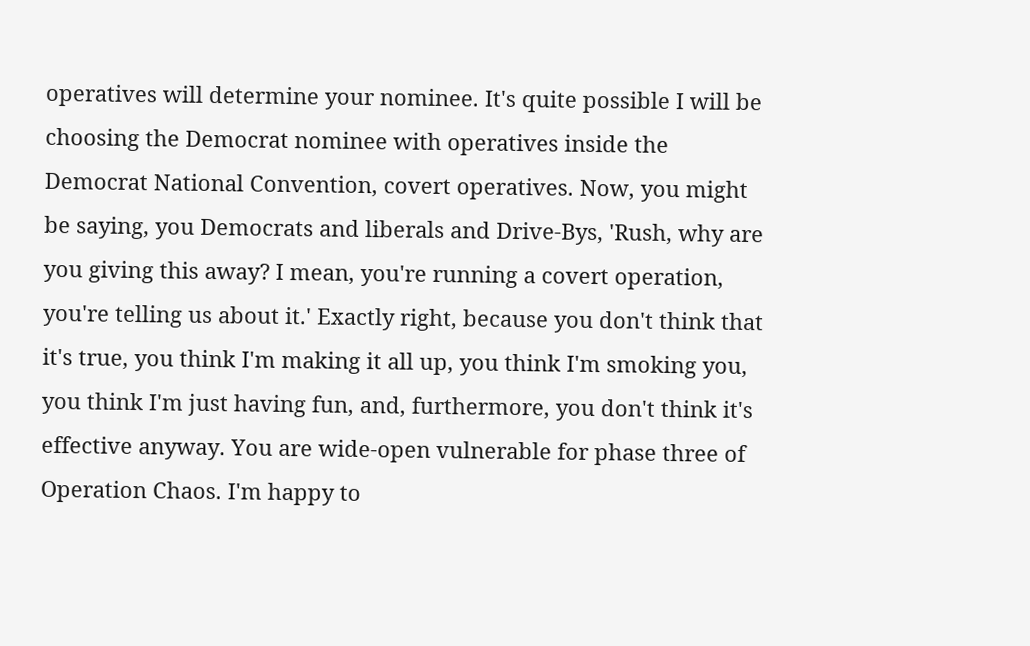operatives will determine your nominee. It's quite possible I will be choosing the Democrat nominee with operatives inside the Democrat National Convention, covert operatives. Now, you might be saying, you Democrats and liberals and Drive-Bys, 'Rush, why are you giving this away? I mean, you're running a covert operation, you're telling us about it.' Exactly right, because you don't think that it's true, you think I'm making it all up, you think I'm smoking you, you think I'm just having fun, and, furthermore, you don't think it's effective anyway. You are wide-open vulnerable for phase three of Operation Chaos. I'm happy to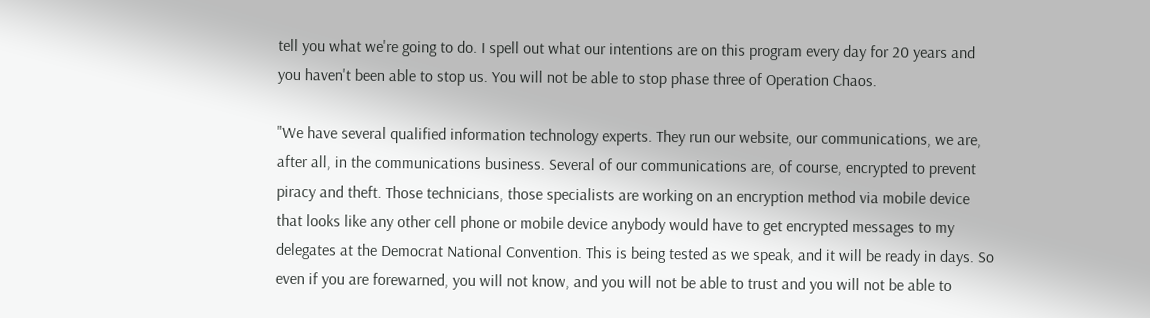tell you what we're going to do. I spell out what our intentions are on this program every day for 20 years and you haven't been able to stop us. You will not be able to stop phase three of Operation Chaos.

"We have several qualified information technology experts. They run our website, our communications, we are, after all, in the communications business. Several of our communications are, of course, encrypted to prevent piracy and theft. Those technicians, those specialists are working on an encryption method via mobile device that looks like any other cell phone or mobile device anybody would have to get encrypted messages to my delegates at the Democrat National Convention. This is being tested as we speak, and it will be ready in days. So even if you are forewarned, you will not know, and you will not be able to trust and you will not be able to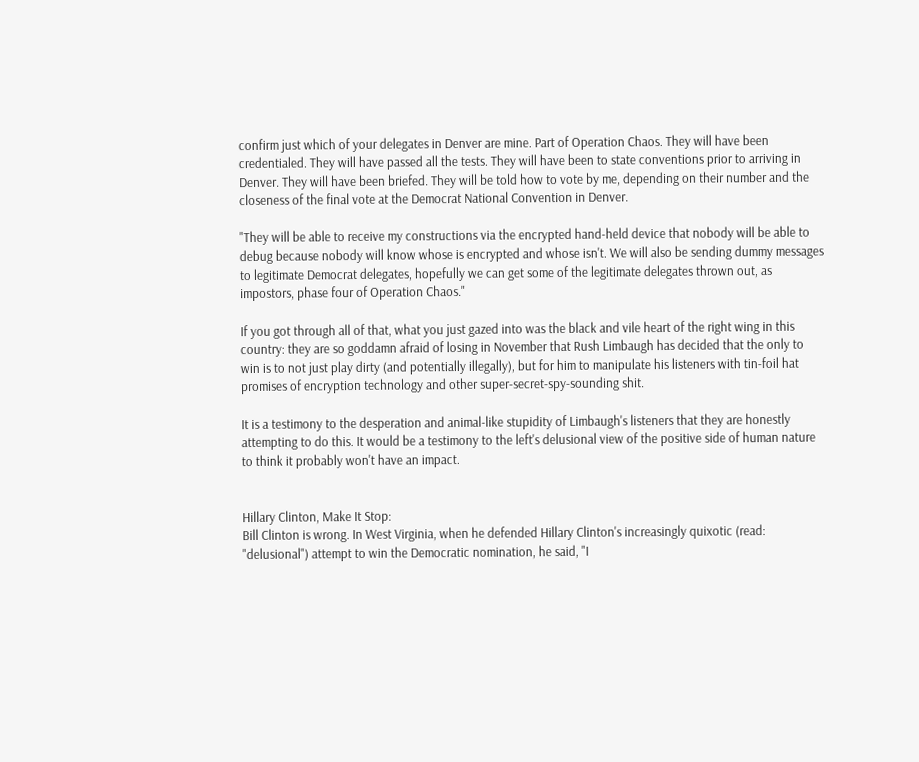confirm just which of your delegates in Denver are mine. Part of Operation Chaos. They will have been credentialed. They will have passed all the tests. They will have been to state conventions prior to arriving in Denver. They will have been briefed. They will be told how to vote by me, depending on their number and the closeness of the final vote at the Democrat National Convention in Denver.

"They will be able to receive my constructions via the encrypted hand-held device that nobody will be able to debug because nobody will know whose is encrypted and whose isn't. We will also be sending dummy messages to legitimate Democrat delegates, hopefully we can get some of the legitimate delegates thrown out, as impostors, phase four of Operation Chaos."

If you got through all of that, what you just gazed into was the black and vile heart of the right wing in this country: they are so goddamn afraid of losing in November that Rush Limbaugh has decided that the only to win is to not just play dirty (and potentially illegally), but for him to manipulate his listeners with tin-foil hat promises of encryption technology and other super-secret-spy-sounding shit.

It is a testimony to the desperation and animal-like stupidity of Limbaugh's listeners that they are honestly attempting to do this. It would be a testimony to the left's delusional view of the positive side of human nature to think it probably won't have an impact.


Hillary Clinton, Make It Stop:
Bill Clinton is wrong. In West Virginia, when he defended Hillary Clinton's increasingly quixotic (read: "delusional") attempt to win the Democratic nomination, he said, "I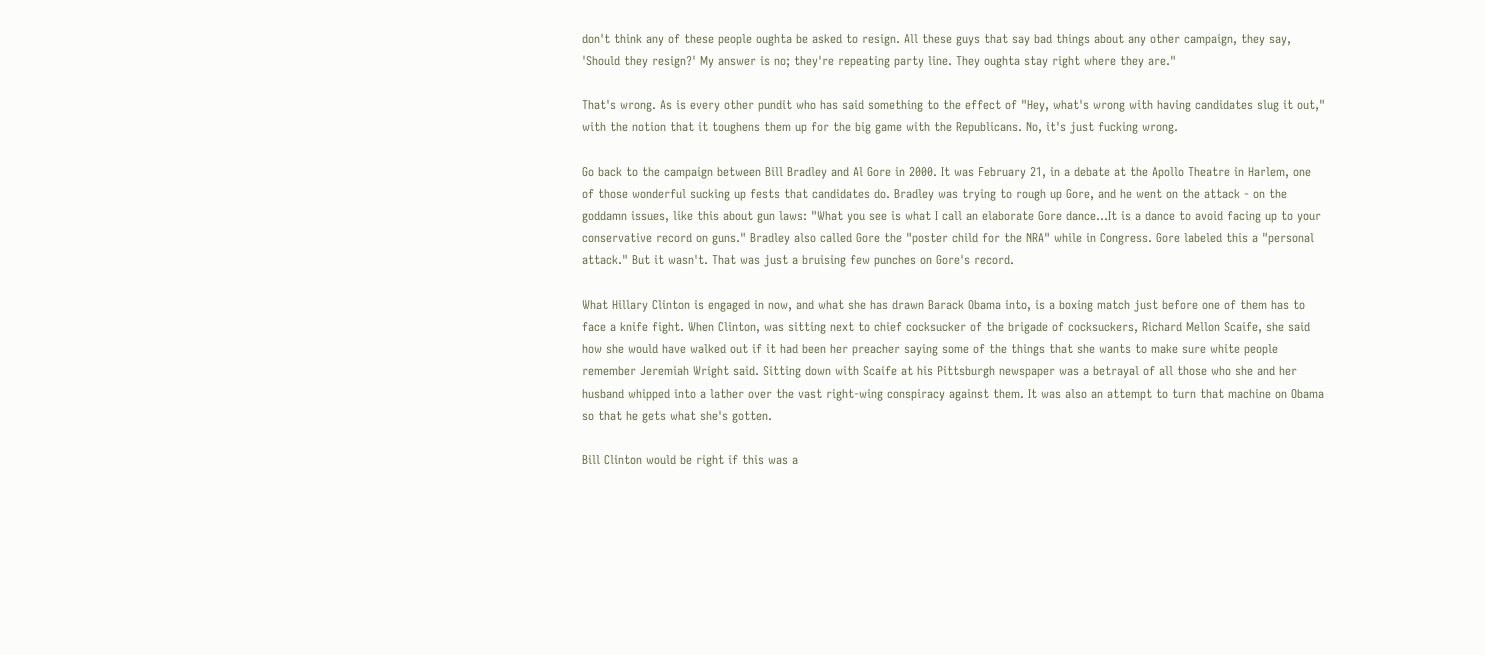don't think any of these people oughta be asked to resign. All these guys that say bad things about any other campaign, they say, 'Should they resign?' My answer is no; they're repeating party line. They oughta stay right where they are."

That's wrong. As is every other pundit who has said something to the effect of "Hey, what's wrong with having candidates slug it out," with the notion that it toughens them up for the big game with the Republicans. No, it's just fucking wrong.

Go back to the campaign between Bill Bradley and Al Gore in 2000. It was February 21, in a debate at the Apollo Theatre in Harlem, one of those wonderful sucking up fests that candidates do. Bradley was trying to rough up Gore, and he went on the attack - on the goddamn issues, like this about gun laws: "What you see is what I call an elaborate Gore dance...It is a dance to avoid facing up to your conservative record on guns." Bradley also called Gore the "poster child for the NRA" while in Congress. Gore labeled this a "personal attack." But it wasn't. That was just a bruising few punches on Gore's record.

What Hillary Clinton is engaged in now, and what she has drawn Barack Obama into, is a boxing match just before one of them has to face a knife fight. When Clinton, was sitting next to chief cocksucker of the brigade of cocksuckers, Richard Mellon Scaife, she said how she would have walked out if it had been her preacher saying some of the things that she wants to make sure white people remember Jeremiah Wright said. Sitting down with Scaife at his Pittsburgh newspaper was a betrayal of all those who she and her husband whipped into a lather over the vast right-wing conspiracy against them. It was also an attempt to turn that machine on Obama so that he gets what she's gotten.

Bill Clinton would be right if this was a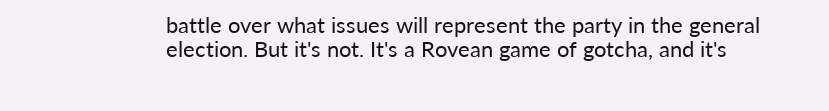battle over what issues will represent the party in the general election. But it's not. It's a Rovean game of gotcha, and it's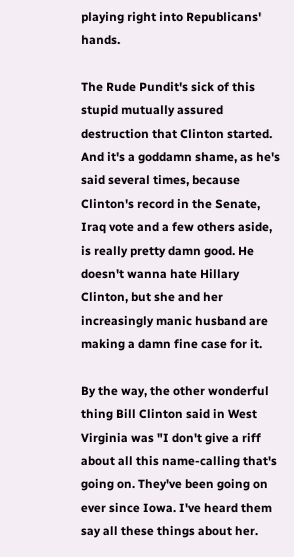playing right into Republicans' hands.

The Rude Pundit's sick of this stupid mutually assured destruction that Clinton started. And it's a goddamn shame, as he's said several times, because Clinton's record in the Senate, Iraq vote and a few others aside, is really pretty damn good. He doesn't wanna hate Hillary Clinton, but she and her increasingly manic husband are making a damn fine case for it.

By the way, the other wonderful thing Bill Clinton said in West Virginia was "I don't give a riff about all this name-calling that's going on. They've been going on ever since Iowa. I've heard them say all these things about her.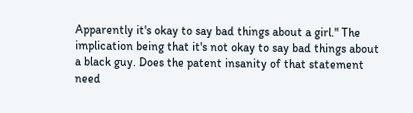Apparently it's okay to say bad things about a girl." The implication being that it's not okay to say bad things about a black guy. Does the patent insanity of that statement need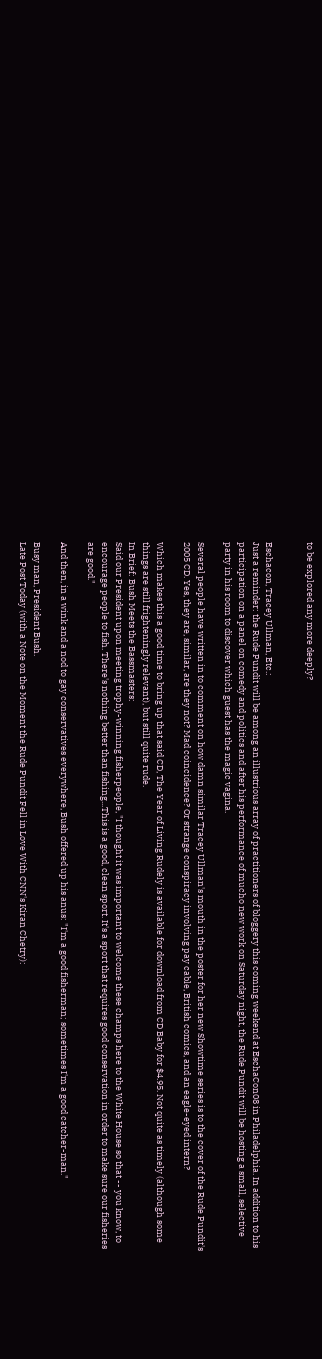to be explored any more deeply?


Eschacon, Tracey Ullman, Etc.:
Just a reminder: the Rude Pundit will be among an illustrious array of practitioners of bloggery this coming weekend at EschaCon08 in Philadelphia. In addition to his participation on a panel on comedy and politics and after his performance of mucho new work on Saturday night, the Rude Pundit will be hosting a small, selective party in his room to discover which guest has the magic vagina.

Several people have written in to comment on how damn similar Tracey Ullman's mouth in the poster for her new Showtime series is to the cover of the Rude Pundit's 2005 CD. Yes, they are, similar, are they not? Mad coincidence? Or strange conspiracy involving pay cable, British comics, and an eagle-eyed intern?

Which makes this a good time to bring up that said CD, The Year of Living Rudely is available for download from CD Baby for $4.95. Not quite as timely (although some things are still frighteningly relevant), but still quite rude.
In Brief: Bush Meets the Bassmasters:
Said our President upon meeting trophy-winning fisherpeople, "I thought it was important to welcome these champs here to the White House so that -- you know, to encourage people to fish. There's nothing better than fishing...This is a good, clean sport. It's a sport that requires good conservation in order to make sure our fisheries are good."

And then, in a wink and a nod to gay conservatives everywhere, Bush offered up his anus: "I'm a good fisherman; sometimes I'm a good catcher-man."

Busy man, President Bush.
Late Post Today (with a Note on the Moment the Rude Pundit Fell in Love With CNN's Kiran Chetry):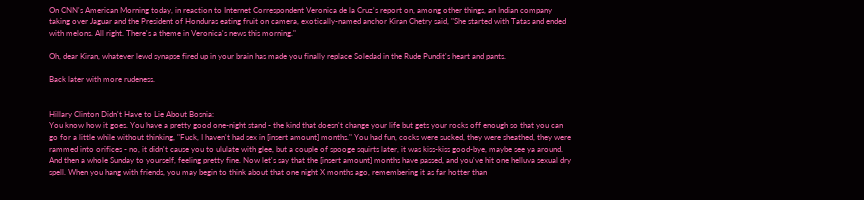On CNN's American Morning today, in reaction to Internet Correspondent Veronica de la Cruz's report on, among other things, an Indian company taking over Jaguar and the President of Honduras eating fruit on camera, exotically-named anchor Kiran Chetry said, "She started with Tatas and ended with melons. All right. There's a theme in Veronica's news this morning."

Oh, dear Kiran, whatever lewd synapse fired up in your brain has made you finally replace Soledad in the Rude Pundit's heart and pants.

Back later with more rudeness.


Hillary Clinton Didn't Have to Lie About Bosnia:
You know how it goes. You have a pretty good one-night stand - the kind that doesn't change your life but gets your rocks off enough so that you can go for a little while without thinking, "Fuck, I haven't had sex in [insert amount] months." You had fun, cocks were sucked, they were sheathed, they were rammed into orifices - no, it didn't cause you to ululate with glee, but a couple of spooge squirts later, it was kiss-kiss good-bye, maybe see ya around. And then a whole Sunday to yourself, feeling pretty fine. Now let's say that the [insert amount] months have passed, and you've hit one helluva sexual dry spell. When you hang with friends, you may begin to think about that one night X months ago, remembering it as far hotter than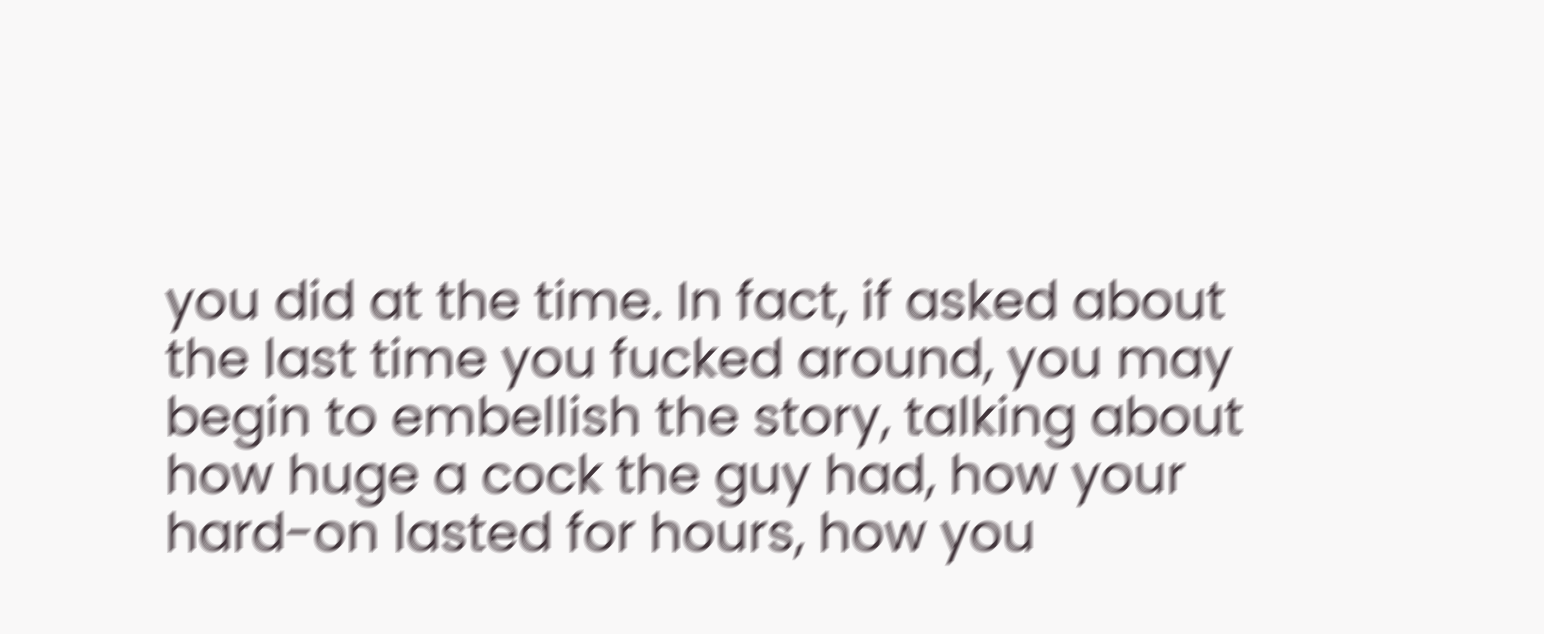you did at the time. In fact, if asked about the last time you fucked around, you may begin to embellish the story, talking about how huge a cock the guy had, how your hard-on lasted for hours, how you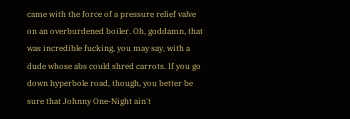came with the force of a pressure relief valve on an overburdened boiler. Oh, goddamn, that was incredible fucking, you may say, with a dude whose abs could shred carrots. If you go down hyperbole road, though, you better be sure that Johnny One-Night ain't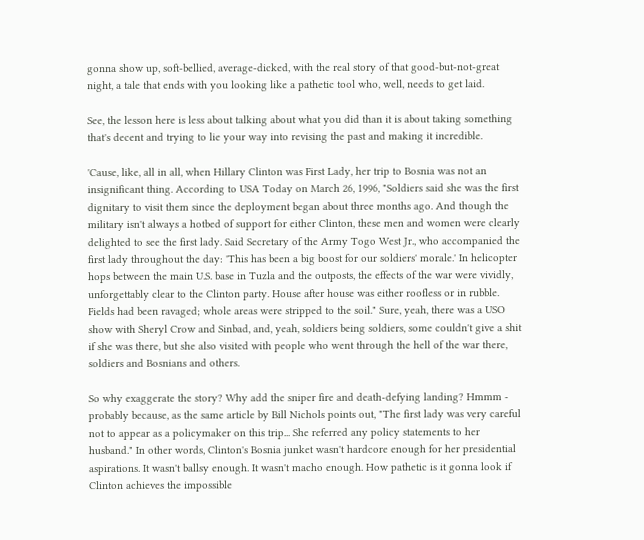gonna show up, soft-bellied, average-dicked, with the real story of that good-but-not-great night, a tale that ends with you looking like a pathetic tool who, well, needs to get laid.

See, the lesson here is less about talking about what you did than it is about taking something that's decent and trying to lie your way into revising the past and making it incredible.

'Cause, like, all in all, when Hillary Clinton was First Lady, her trip to Bosnia was not an insignificant thing. According to USA Today on March 26, 1996, "Soldiers said she was the first dignitary to visit them since the deployment began about three months ago. And though the military isn't always a hotbed of support for either Clinton, these men and women were clearly delighted to see the first lady. Said Secretary of the Army Togo West Jr., who accompanied the first lady throughout the day: 'This has been a big boost for our soldiers' morale.' In helicopter hops between the main U.S. base in Tuzla and the outposts, the effects of the war were vividly, unforgettably clear to the Clinton party. House after house was either roofless or in rubble. Fields had been ravaged; whole areas were stripped to the soil." Sure, yeah, there was a USO show with Sheryl Crow and Sinbad, and, yeah, soldiers being soldiers, some couldn't give a shit if she was there, but she also visited with people who went through the hell of the war there, soldiers and Bosnians and others.

So why exaggerate the story? Why add the sniper fire and death-defying landing? Hmmm - probably because, as the same article by Bill Nichols points out, "The first lady was very careful not to appear as a policymaker on this trip... She referred any policy statements to her husband." In other words, Clinton's Bosnia junket wasn't hardcore enough for her presidential aspirations. It wasn't ballsy enough. It wasn't macho enough. How pathetic is it gonna look if Clinton achieves the impossible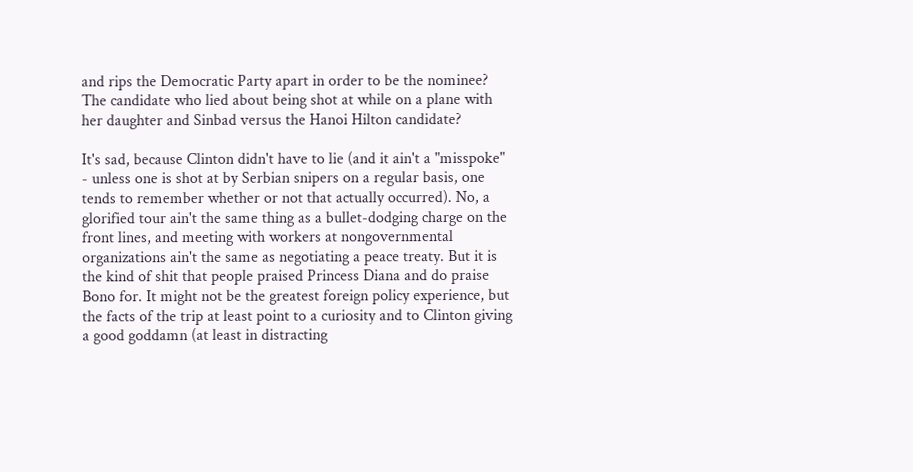and rips the Democratic Party apart in order to be the nominee? The candidate who lied about being shot at while on a plane with her daughter and Sinbad versus the Hanoi Hilton candidate?

It's sad, because Clinton didn't have to lie (and it ain't a "misspoke" - unless one is shot at by Serbian snipers on a regular basis, one tends to remember whether or not that actually occurred). No, a glorified tour ain't the same thing as a bullet-dodging charge on the front lines, and meeting with workers at nongovernmental organizations ain't the same as negotiating a peace treaty. But it is the kind of shit that people praised Princess Diana and do praise Bono for. It might not be the greatest foreign policy experience, but the facts of the trip at least point to a curiosity and to Clinton giving a good goddamn (at least in distracting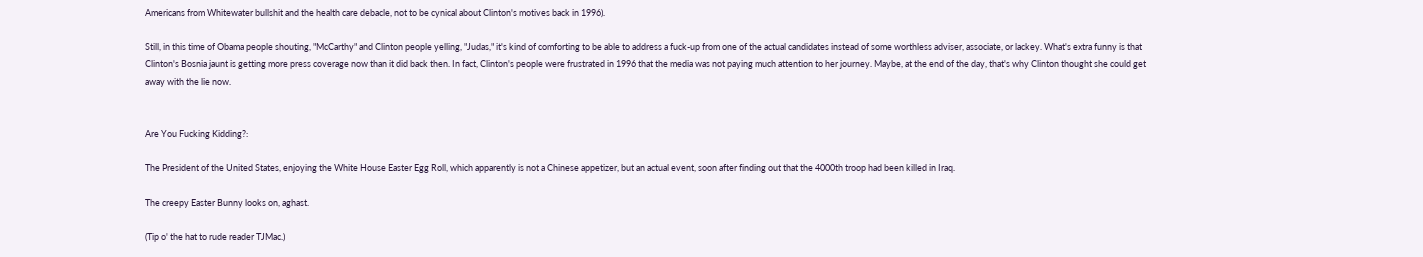Americans from Whitewater bullshit and the health care debacle, not to be cynical about Clinton's motives back in 1996).

Still, in this time of Obama people shouting, "McCarthy" and Clinton people yelling, "Judas," it's kind of comforting to be able to address a fuck-up from one of the actual candidates instead of some worthless adviser, associate, or lackey. What's extra funny is that Clinton's Bosnia jaunt is getting more press coverage now than it did back then. In fact, Clinton's people were frustrated in 1996 that the media was not paying much attention to her journey. Maybe, at the end of the day, that's why Clinton thought she could get away with the lie now.


Are You Fucking Kidding?:

The President of the United States, enjoying the White House Easter Egg Roll, which apparently is not a Chinese appetizer, but an actual event, soon after finding out that the 4000th troop had been killed in Iraq.

The creepy Easter Bunny looks on, aghast.

(Tip o' the hat to rude reader TJMac.)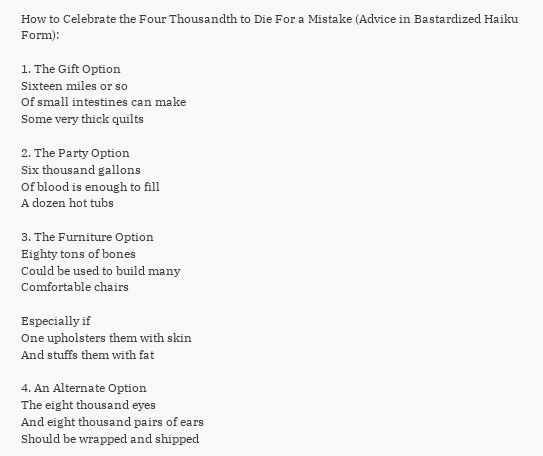How to Celebrate the Four Thousandth to Die For a Mistake (Advice in Bastardized Haiku Form):

1. The Gift Option
Sixteen miles or so
Of small intestines can make
Some very thick quilts

2. The Party Option
Six thousand gallons
Of blood is enough to fill
A dozen hot tubs

3. The Furniture Option
Eighty tons of bones
Could be used to build many
Comfortable chairs

Especially if
One upholsters them with skin
And stuffs them with fat

4. An Alternate Option
The eight thousand eyes
And eight thousand pairs of ears
Should be wrapped and shipped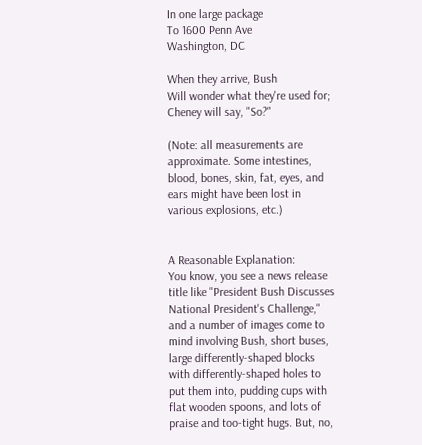In one large package
To 1600 Penn Ave
Washington, DC

When they arrive, Bush
Will wonder what they're used for;
Cheney will say, "So?"

(Note: all measurements are approximate. Some intestines, blood, bones, skin, fat, eyes, and ears might have been lost in various explosions, etc.)


A Reasonable Explanation:
You know, you see a news release title like "President Bush Discusses National President's Challenge," and a number of images come to mind involving Bush, short buses, large differently-shaped blocks with differently-shaped holes to put them into, pudding cups with flat wooden spoons, and lots of praise and too-tight hugs. But, no,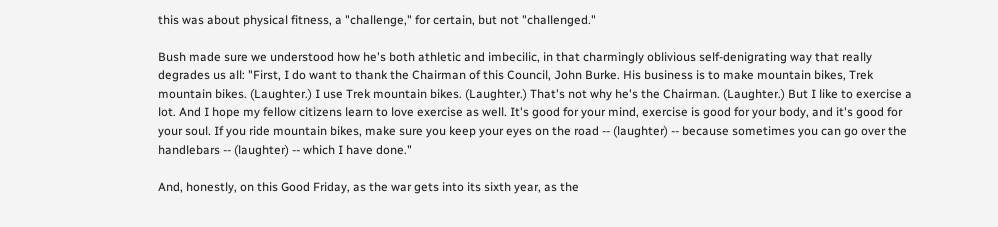this was about physical fitness, a "challenge," for certain, but not "challenged."

Bush made sure we understood how he's both athletic and imbecilic, in that charmingly oblivious self-denigrating way that really degrades us all: "First, I do want to thank the Chairman of this Council, John Burke. His business is to make mountain bikes, Trek mountain bikes. (Laughter.) I use Trek mountain bikes. (Laughter.) That's not why he's the Chairman. (Laughter.) But I like to exercise a lot. And I hope my fellow citizens learn to love exercise as well. It's good for your mind, exercise is good for your body, and it's good for your soul. If you ride mountain bikes, make sure you keep your eyes on the road -- (laughter) -- because sometimes you can go over the handlebars -- (laughter) -- which I have done."

And, honestly, on this Good Friday, as the war gets into its sixth year, as the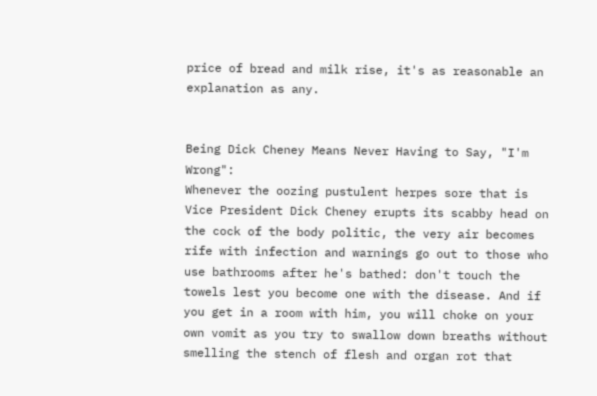price of bread and milk rise, it's as reasonable an explanation as any.


Being Dick Cheney Means Never Having to Say, "I'm Wrong":
Whenever the oozing pustulent herpes sore that is Vice President Dick Cheney erupts its scabby head on the cock of the body politic, the very air becomes rife with infection and warnings go out to those who use bathrooms after he's bathed: don't touch the towels lest you become one with the disease. And if you get in a room with him, you will choke on your own vomit as you try to swallow down breaths without smelling the stench of flesh and organ rot that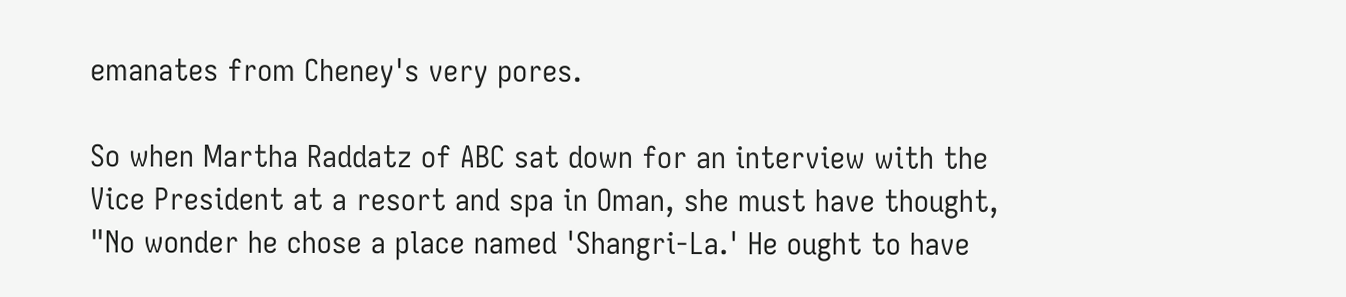emanates from Cheney's very pores.

So when Martha Raddatz of ABC sat down for an interview with the Vice President at a resort and spa in Oman, she must have thought, "No wonder he chose a place named 'Shangri-La.' He ought to have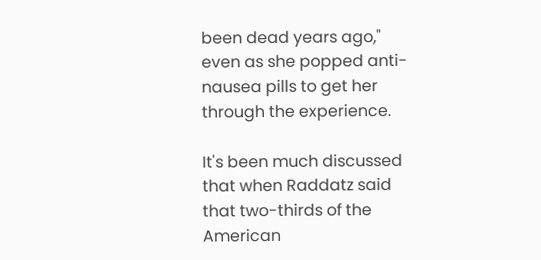been dead years ago," even as she popped anti-nausea pills to get her through the experience.

It's been much discussed that when Raddatz said that two-thirds of the American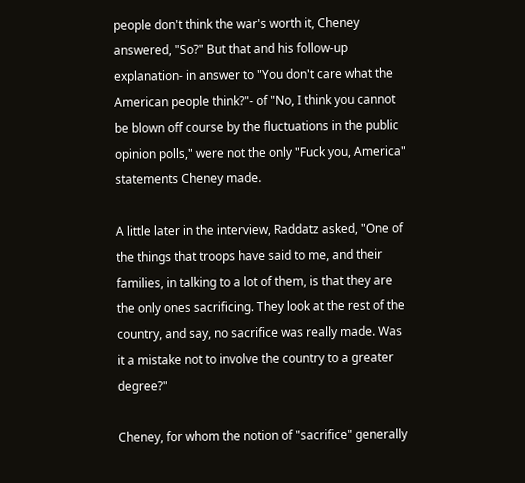people don't think the war's worth it, Cheney answered, "So?" But that and his follow-up explanation- in answer to "You don't care what the American people think?"- of "No, I think you cannot be blown off course by the fluctuations in the public opinion polls," were not the only "Fuck you, America" statements Cheney made.

A little later in the interview, Raddatz asked, "One of the things that troops have said to me, and their families, in talking to a lot of them, is that they are the only ones sacrificing. They look at the rest of the country, and say, no sacrifice was really made. Was it a mistake not to involve the country to a greater degree?"

Cheney, for whom the notion of "sacrifice" generally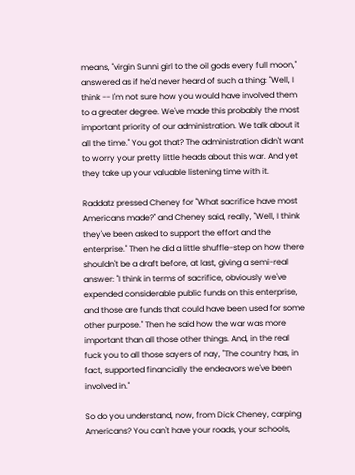means, "virgin Sunni girl to the oil gods every full moon," answered as if he'd never heard of such a thing: "Well, I think -- I'm not sure how you would have involved them to a greater degree. We've made this probably the most important priority of our administration. We talk about it all the time." You got that? The administration didn't want to worry your pretty little heads about this war. And yet they take up your valuable listening time with it.

Raddatz pressed Cheney for "What sacrifice have most Americans made?" and Cheney said, really, "Well, I think they've been asked to support the effort and the enterprise." Then he did a little shuffle-step on how there shouldn't be a draft before, at last, giving a semi-real answer: "I think in terms of sacrifice, obviously we've expended considerable public funds on this enterprise, and those are funds that could have been used for some other purpose." Then he said how the war was more important than all those other things. And, in the real fuck you to all those sayers of nay, "The country has, in fact, supported financially the endeavors we've been involved in."

So do you understand, now, from Dick Cheney, carping Americans? You can't have your roads, your schools,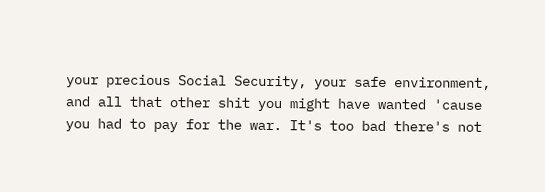your precious Social Security, your safe environment, and all that other shit you might have wanted 'cause you had to pay for the war. It's too bad there's not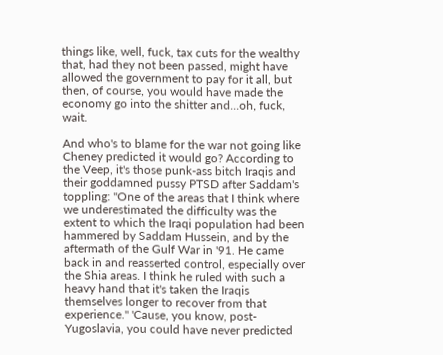things like, well, fuck, tax cuts for the wealthy that, had they not been passed, might have allowed the government to pay for it all, but then, of course, you would have made the economy go into the shitter and...oh, fuck, wait.

And who's to blame for the war not going like Cheney predicted it would go? According to the Veep, it's those punk-ass bitch Iraqis and their goddamned pussy PTSD after Saddam's toppling: "One of the areas that I think where we underestimated the difficulty was the extent to which the Iraqi population had been hammered by Saddam Hussein, and by the aftermath of the Gulf War in '91. He came back in and reasserted control, especially over the Shia areas. I think he ruled with such a heavy hand that it's taken the Iraqis themselves longer to recover from that experience." 'Cause, you know, post-Yugoslavia, you could have never predicted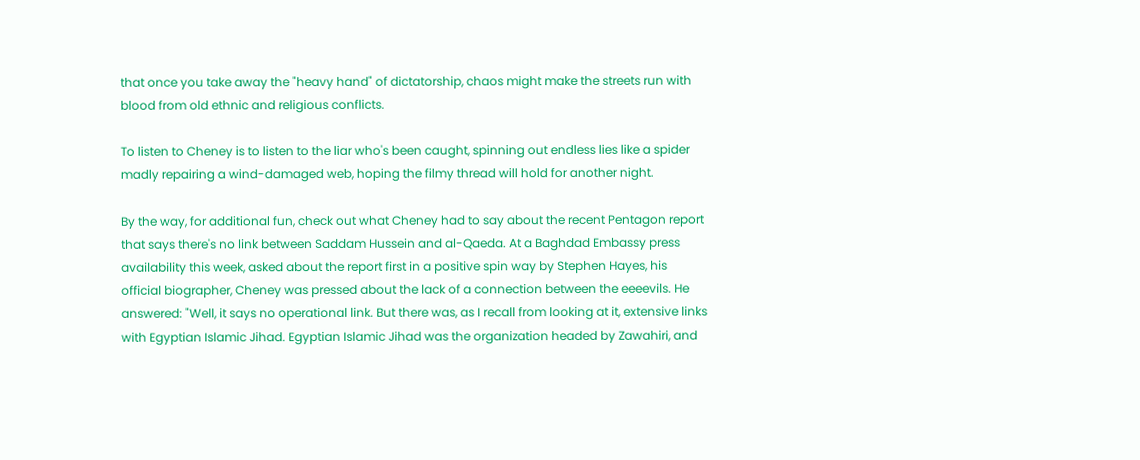that once you take away the "heavy hand" of dictatorship, chaos might make the streets run with blood from old ethnic and religious conflicts.

To listen to Cheney is to listen to the liar who's been caught, spinning out endless lies like a spider madly repairing a wind-damaged web, hoping the filmy thread will hold for another night.

By the way, for additional fun, check out what Cheney had to say about the recent Pentagon report that says there's no link between Saddam Hussein and al-Qaeda. At a Baghdad Embassy press availability this week, asked about the report first in a positive spin way by Stephen Hayes, his official biographer, Cheney was pressed about the lack of a connection between the eeeevils. He answered: "Well, it says no operational link. But there was, as I recall from looking at it, extensive links with Egyptian Islamic Jihad. Egyptian Islamic Jihad was the organization headed by Zawahiri, and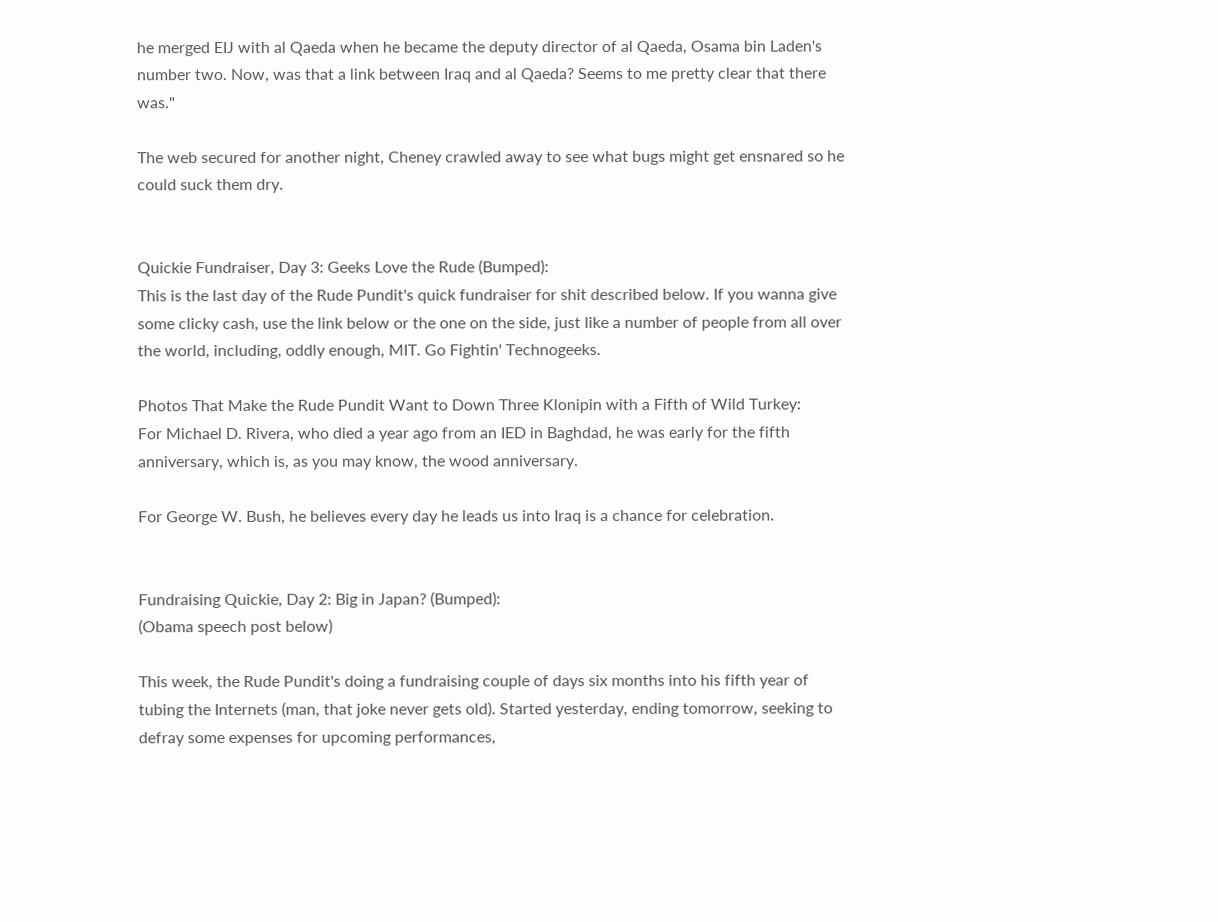he merged EIJ with al Qaeda when he became the deputy director of al Qaeda, Osama bin Laden's number two. Now, was that a link between Iraq and al Qaeda? Seems to me pretty clear that there was."

The web secured for another night, Cheney crawled away to see what bugs might get ensnared so he could suck them dry.


Quickie Fundraiser, Day 3: Geeks Love the Rude (Bumped):
This is the last day of the Rude Pundit's quick fundraiser for shit described below. If you wanna give some clicky cash, use the link below or the one on the side, just like a number of people from all over the world, including, oddly enough, MIT. Go Fightin' Technogeeks.

Photos That Make the Rude Pundit Want to Down Three Klonipin with a Fifth of Wild Turkey:
For Michael D. Rivera, who died a year ago from an IED in Baghdad, he was early for the fifth anniversary, which is, as you may know, the wood anniversary.

For George W. Bush, he believes every day he leads us into Iraq is a chance for celebration.


Fundraising Quickie, Day 2: Big in Japan? (Bumped):
(Obama speech post below)

This week, the Rude Pundit's doing a fundraising couple of days six months into his fifth year of tubing the Internets (man, that joke never gets old). Started yesterday, ending tomorrow, seeking to defray some expenses for upcoming performances,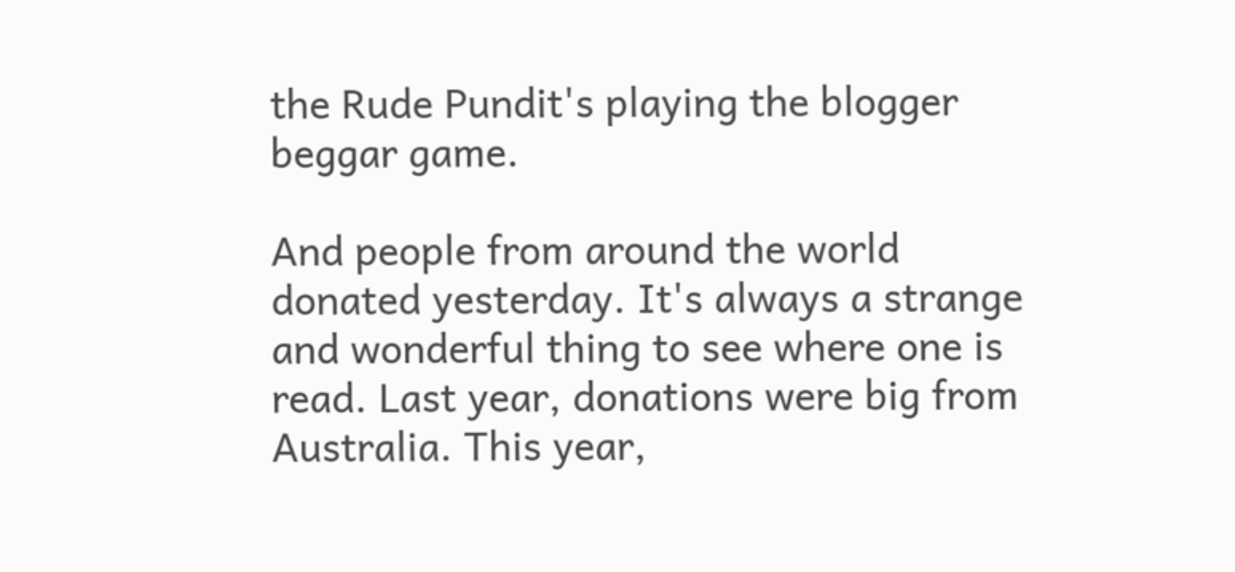the Rude Pundit's playing the blogger beggar game.

And people from around the world donated yesterday. It's always a strange and wonderful thing to see where one is read. Last year, donations were big from Australia. This year,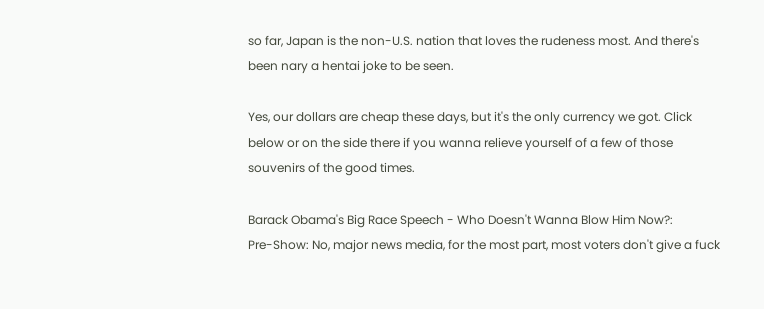so far, Japan is the non-U.S. nation that loves the rudeness most. And there's been nary a hentai joke to be seen.

Yes, our dollars are cheap these days, but it's the only currency we got. Click below or on the side there if you wanna relieve yourself of a few of those souvenirs of the good times.

Barack Obama's Big Race Speech - Who Doesn't Wanna Blow Him Now?:
Pre-Show: No, major news media, for the most part, most voters don't give a fuck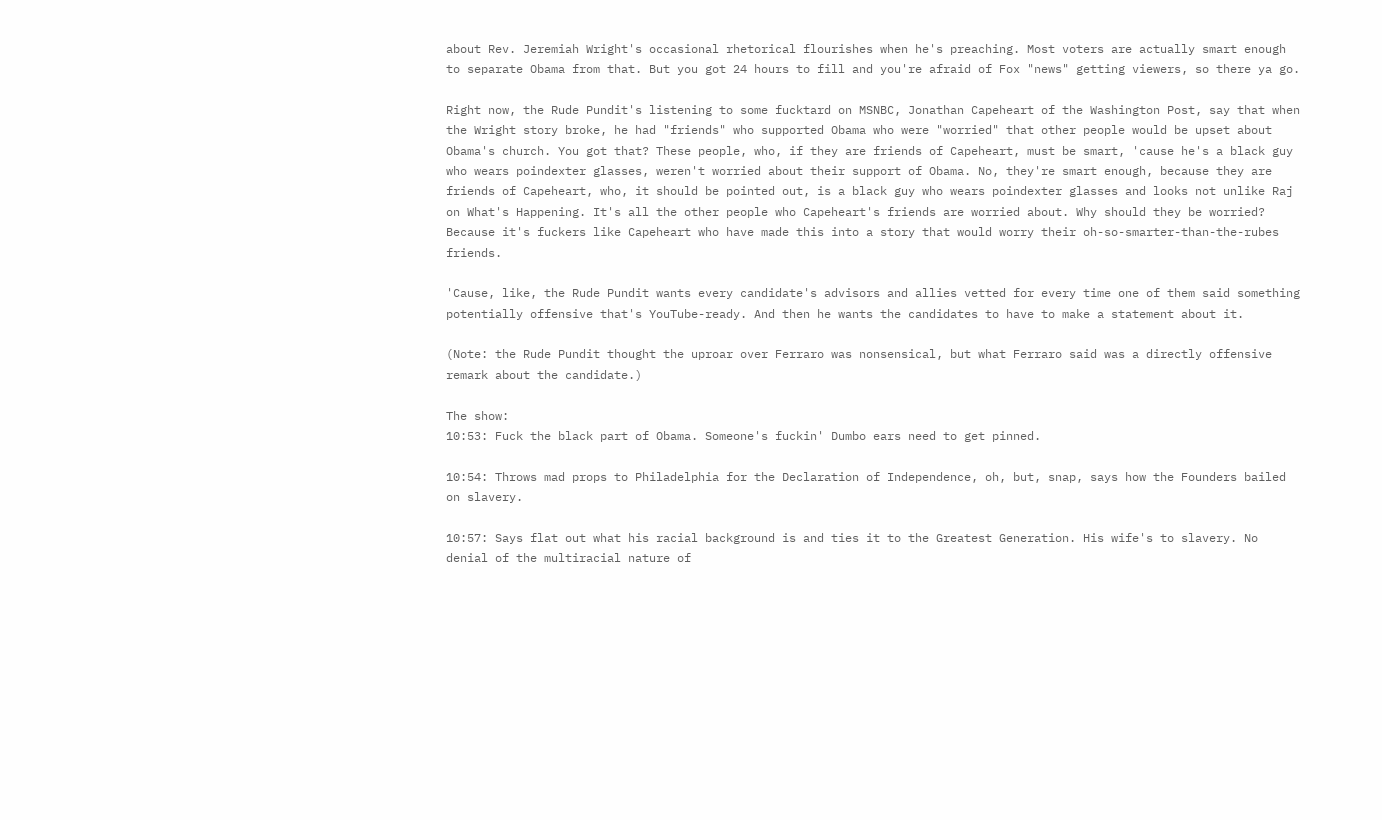about Rev. Jeremiah Wright's occasional rhetorical flourishes when he's preaching. Most voters are actually smart enough to separate Obama from that. But you got 24 hours to fill and you're afraid of Fox "news" getting viewers, so there ya go.

Right now, the Rude Pundit's listening to some fucktard on MSNBC, Jonathan Capeheart of the Washington Post, say that when the Wright story broke, he had "friends" who supported Obama who were "worried" that other people would be upset about Obama's church. You got that? These people, who, if they are friends of Capeheart, must be smart, 'cause he's a black guy who wears poindexter glasses, weren't worried about their support of Obama. No, they're smart enough, because they are friends of Capeheart, who, it should be pointed out, is a black guy who wears poindexter glasses and looks not unlike Raj on What's Happening. It's all the other people who Capeheart's friends are worried about. Why should they be worried? Because it's fuckers like Capeheart who have made this into a story that would worry their oh-so-smarter-than-the-rubes friends.

'Cause, like, the Rude Pundit wants every candidate's advisors and allies vetted for every time one of them said something potentially offensive that's YouTube-ready. And then he wants the candidates to have to make a statement about it.

(Note: the Rude Pundit thought the uproar over Ferraro was nonsensical, but what Ferraro said was a directly offensive remark about the candidate.)

The show:
10:53: Fuck the black part of Obama. Someone's fuckin' Dumbo ears need to get pinned.

10:54: Throws mad props to Philadelphia for the Declaration of Independence, oh, but, snap, says how the Founders bailed on slavery.

10:57: Says flat out what his racial background is and ties it to the Greatest Generation. His wife's to slavery. No denial of the multiracial nature of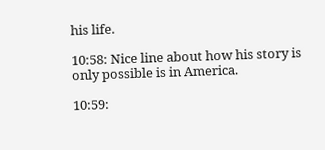his life.

10:58: Nice line about how his story is only possible is in America.

10:59: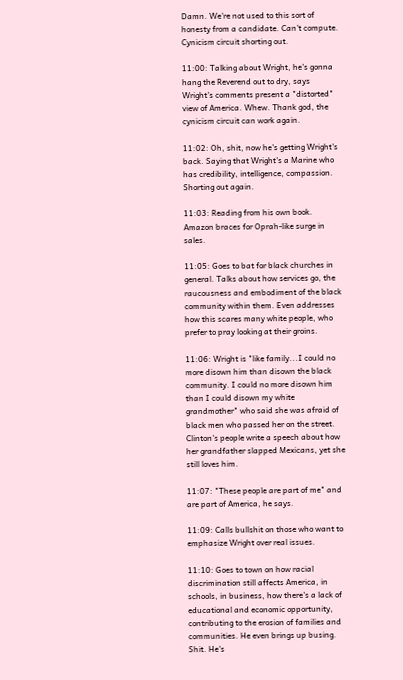Damn. We're not used to this sort of honesty from a candidate. Can't compute. Cynicism circuit shorting out.

11:00: Talking about Wright, he's gonna hang the Reverend out to dry, says Wright's comments present a "distorted" view of America. Whew. Thank god, the cynicism circuit can work again.

11:02: Oh, shit, now he's getting Wright's back. Saying that Wright's a Marine who has credibility, intelligence, compassion. Shorting out again.

11:03: Reading from his own book. Amazon braces for Oprah-like surge in sales.

11:05: Goes to bat for black churches in general. Talks about how services go, the raucousness and embodiment of the black community within them. Even addresses how this scares many white people, who prefer to pray looking at their groins.

11:06: Wright is "like family...I could no more disown him than disown the black community. I could no more disown him than I could disown my white grandmother" who said she was afraid of black men who passed her on the street. Clinton's people write a speech about how her grandfather slapped Mexicans, yet she still loves him.

11:07: "These people are part of me" and are part of America, he says.

11:09: Calls bullshit on those who want to emphasize Wright over real issues.

11:10: Goes to town on how racial discrimination still affects America, in schools, in business, how there's a lack of educational and economic opportunity, contributing to the erosion of families and communities. He even brings up busing. Shit. He's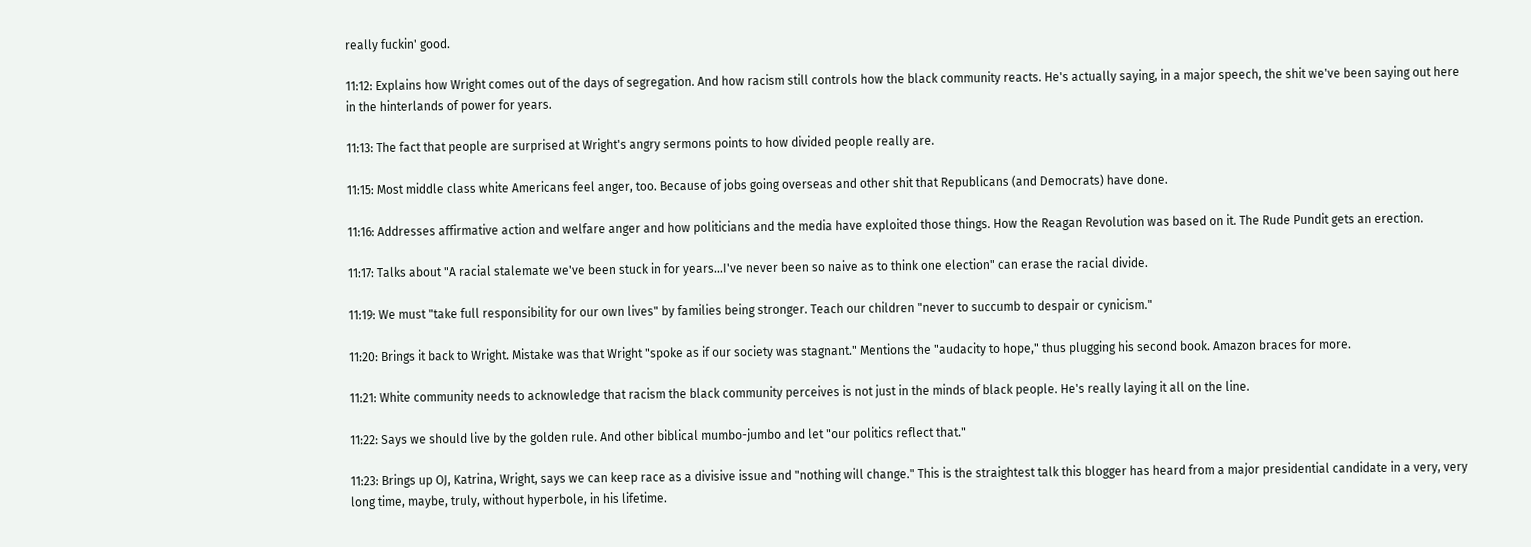really fuckin' good.

11:12: Explains how Wright comes out of the days of segregation. And how racism still controls how the black community reacts. He's actually saying, in a major speech, the shit we've been saying out here in the hinterlands of power for years.

11:13: The fact that people are surprised at Wright's angry sermons points to how divided people really are.

11:15: Most middle class white Americans feel anger, too. Because of jobs going overseas and other shit that Republicans (and Democrats) have done.

11:16: Addresses affirmative action and welfare anger and how politicians and the media have exploited those things. How the Reagan Revolution was based on it. The Rude Pundit gets an erection.

11:17: Talks about "A racial stalemate we've been stuck in for years...I've never been so naive as to think one election" can erase the racial divide.

11:19: We must "take full responsibility for our own lives" by families being stronger. Teach our children "never to succumb to despair or cynicism."

11:20: Brings it back to Wright. Mistake was that Wright "spoke as if our society was stagnant." Mentions the "audacity to hope," thus plugging his second book. Amazon braces for more.

11:21: White community needs to acknowledge that racism the black community perceives is not just in the minds of black people. He's really laying it all on the line.

11:22: Says we should live by the golden rule. And other biblical mumbo-jumbo and let "our politics reflect that."

11:23: Brings up OJ, Katrina, Wright, says we can keep race as a divisive issue and "nothing will change." This is the straightest talk this blogger has heard from a major presidential candidate in a very, very long time, maybe, truly, without hyperbole, in his lifetime.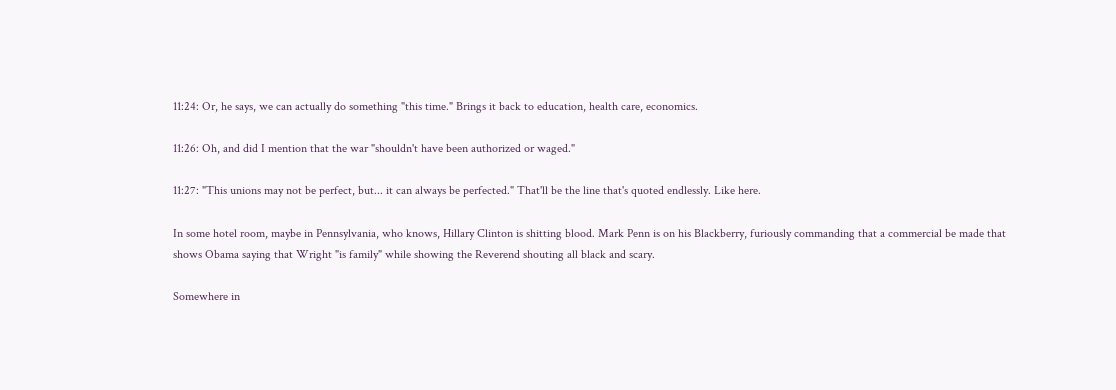11:24: Or, he says, we can actually do something "this time." Brings it back to education, health care, economics.

11:26: Oh, and did I mention that the war "shouldn't have been authorized or waged."

11:27: "This unions may not be perfect, but... it can always be perfected." That'll be the line that's quoted endlessly. Like here.

In some hotel room, maybe in Pennsylvania, who knows, Hillary Clinton is shitting blood. Mark Penn is on his Blackberry, furiously commanding that a commercial be made that shows Obama saying that Wright "is family" while showing the Reverend shouting all black and scary.

Somewhere in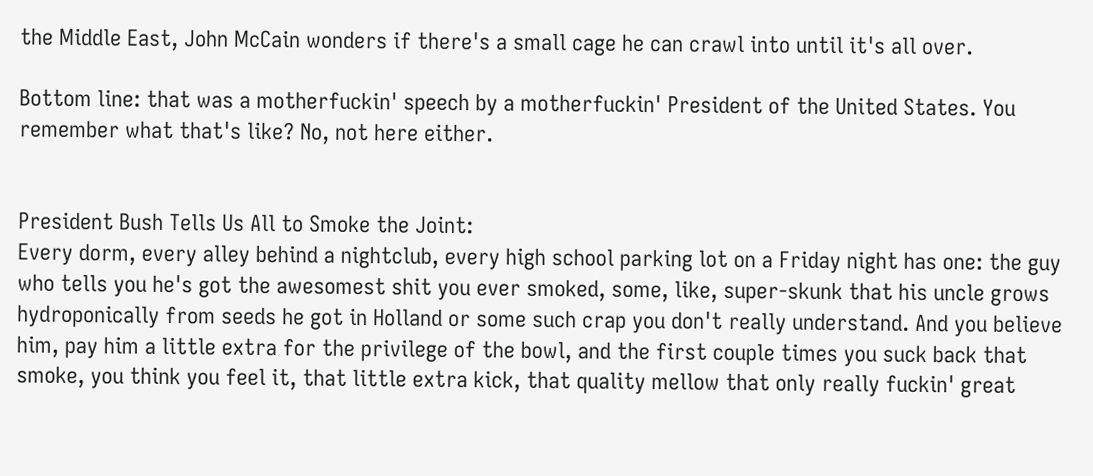the Middle East, John McCain wonders if there's a small cage he can crawl into until it's all over.

Bottom line: that was a motherfuckin' speech by a motherfuckin' President of the United States. You remember what that's like? No, not here either.


President Bush Tells Us All to Smoke the Joint:
Every dorm, every alley behind a nightclub, every high school parking lot on a Friday night has one: the guy who tells you he's got the awesomest shit you ever smoked, some, like, super-skunk that his uncle grows hydroponically from seeds he got in Holland or some such crap you don't really understand. And you believe him, pay him a little extra for the privilege of the bowl, and the first couple times you suck back that smoke, you think you feel it, that little extra kick, that quality mellow that only really fuckin' great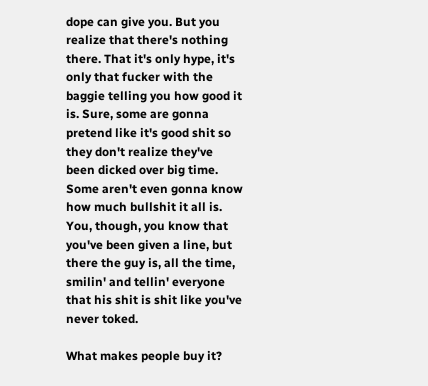dope can give you. But you realize that there's nothing there. That it's only hype, it's only that fucker with the baggie telling you how good it is. Sure, some are gonna pretend like it's good shit so they don't realize they've been dicked over big time. Some aren't even gonna know how much bullshit it all is. You, though, you know that you've been given a line, but there the guy is, all the time, smilin' and tellin' everyone that his shit is shit like you've never toked.

What makes people buy it?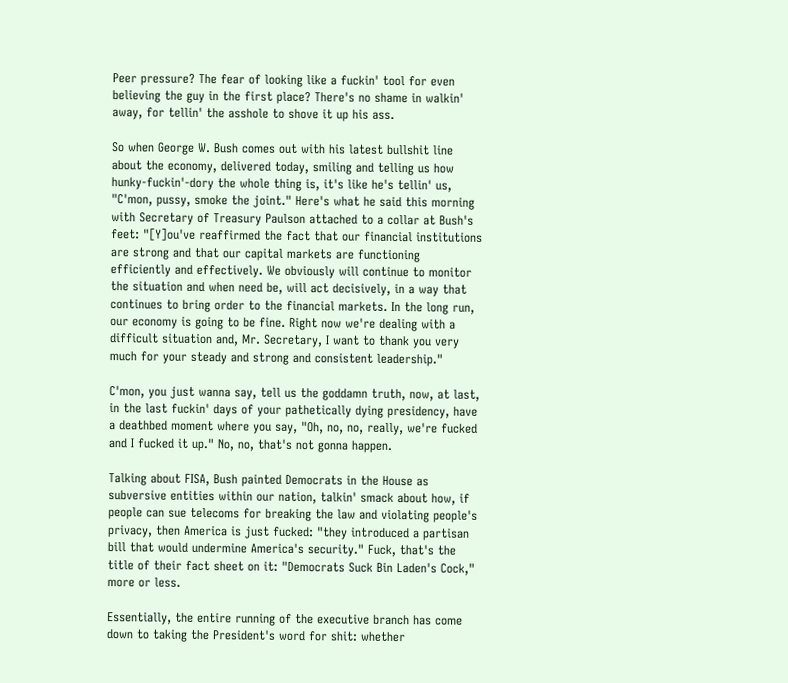Peer pressure? The fear of looking like a fuckin' tool for even believing the guy in the first place? There's no shame in walkin' away, for tellin' the asshole to shove it up his ass.

So when George W. Bush comes out with his latest bullshit line about the economy, delivered today, smiling and telling us how hunky-fuckin'-dory the whole thing is, it's like he's tellin' us, "C'mon, pussy, smoke the joint." Here's what he said this morning with Secretary of Treasury Paulson attached to a collar at Bush's feet: "[Y]ou've reaffirmed the fact that our financial institutions are strong and that our capital markets are functioning efficiently and effectively. We obviously will continue to monitor the situation and when need be, will act decisively, in a way that continues to bring order to the financial markets. In the long run, our economy is going to be fine. Right now we're dealing with a difficult situation and, Mr. Secretary, I want to thank you very much for your steady and strong and consistent leadership."

C'mon, you just wanna say, tell us the goddamn truth, now, at last, in the last fuckin' days of your pathetically dying presidency, have a deathbed moment where you say, "Oh, no, no, really, we're fucked and I fucked it up." No, no, that's not gonna happen.

Talking about FISA, Bush painted Democrats in the House as subversive entities within our nation, talkin' smack about how, if people can sue telecoms for breaking the law and violating people's privacy, then America is just fucked: "they introduced a partisan bill that would undermine America's security." Fuck, that's the title of their fact sheet on it: "Democrats Suck Bin Laden's Cock," more or less.

Essentially, the entire running of the executive branch has come down to taking the President's word for shit: whether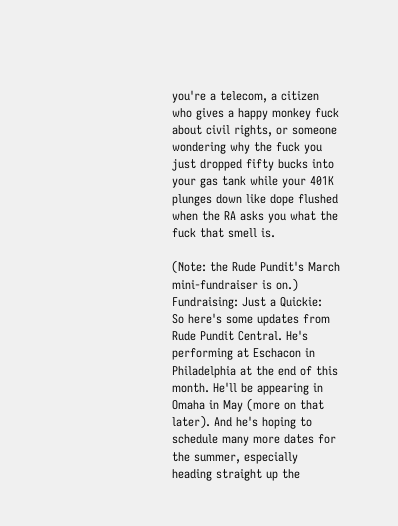you're a telecom, a citizen who gives a happy monkey fuck about civil rights, or someone wondering why the fuck you just dropped fifty bucks into your gas tank while your 401K plunges down like dope flushed when the RA asks you what the fuck that smell is.

(Note: the Rude Pundit's March mini-fundraiser is on.)
Fundraising: Just a Quickie:
So here's some updates from Rude Pundit Central. He's performing at Eschacon in Philadelphia at the end of this month. He'll be appearing in Omaha in May (more on that later). And he's hoping to schedule many more dates for the summer, especially heading straight up the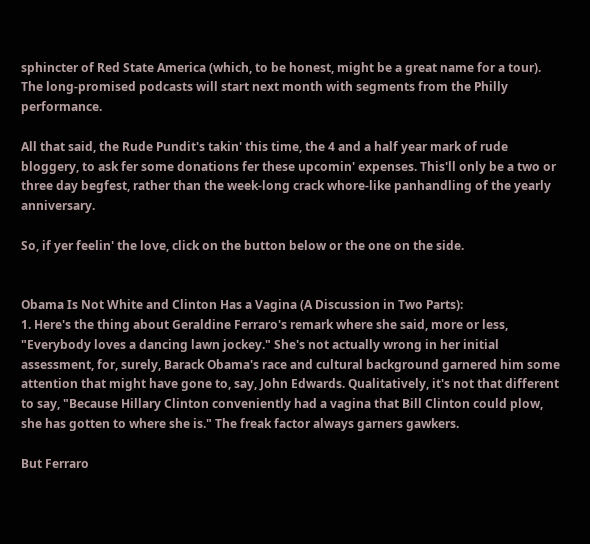sphincter of Red State America (which, to be honest, might be a great name for a tour). The long-promised podcasts will start next month with segments from the Philly performance.

All that said, the Rude Pundit's takin' this time, the 4 and a half year mark of rude bloggery, to ask fer some donations fer these upcomin' expenses. This'll only be a two or three day begfest, rather than the week-long crack whore-like panhandling of the yearly anniversary.

So, if yer feelin' the love, click on the button below or the one on the side.


Obama Is Not White and Clinton Has a Vagina (A Discussion in Two Parts):
1. Here's the thing about Geraldine Ferraro's remark where she said, more or less, "Everybody loves a dancing lawn jockey." She's not actually wrong in her initial assessment, for, surely, Barack Obama's race and cultural background garnered him some attention that might have gone to, say, John Edwards. Qualitatively, it's not that different to say, "Because Hillary Clinton conveniently had a vagina that Bill Clinton could plow, she has gotten to where she is." The freak factor always garners gawkers.

But Ferraro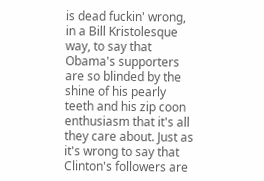is dead fuckin' wrong, in a Bill Kristolesque way, to say that Obama's supporters are so blinded by the shine of his pearly teeth and his zip coon enthusiasm that it's all they care about. Just as it's wrong to say that Clinton's followers are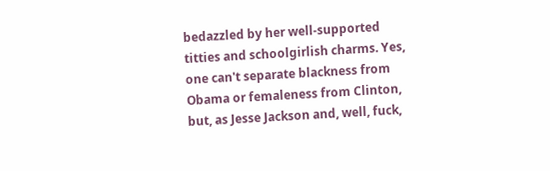bedazzled by her well-supported titties and schoolgirlish charms. Yes, one can't separate blackness from Obama or femaleness from Clinton, but, as Jesse Jackson and, well, fuck,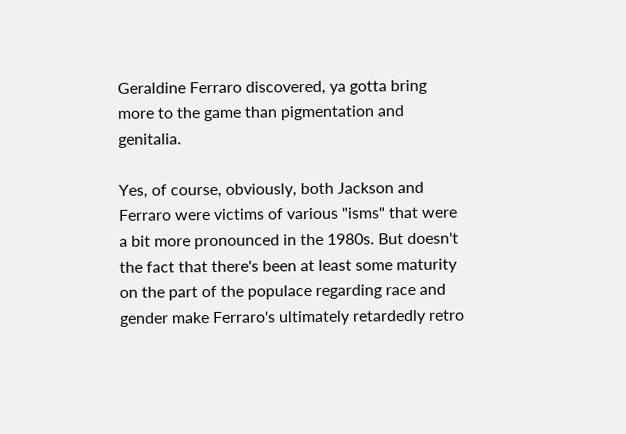Geraldine Ferraro discovered, ya gotta bring more to the game than pigmentation and genitalia.

Yes, of course, obviously, both Jackson and Ferraro were victims of various "isms" that were a bit more pronounced in the 1980s. But doesn't the fact that there's been at least some maturity on the part of the populace regarding race and gender make Ferraro's ultimately retardedly retro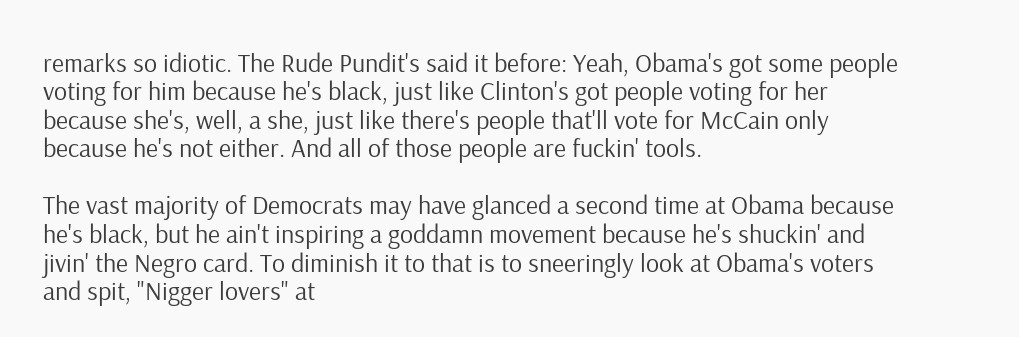remarks so idiotic. The Rude Pundit's said it before: Yeah, Obama's got some people voting for him because he's black, just like Clinton's got people voting for her because she's, well, a she, just like there's people that'll vote for McCain only because he's not either. And all of those people are fuckin' tools.

The vast majority of Democrats may have glanced a second time at Obama because he's black, but he ain't inspiring a goddamn movement because he's shuckin' and jivin' the Negro card. To diminish it to that is to sneeringly look at Obama's voters and spit, "Nigger lovers" at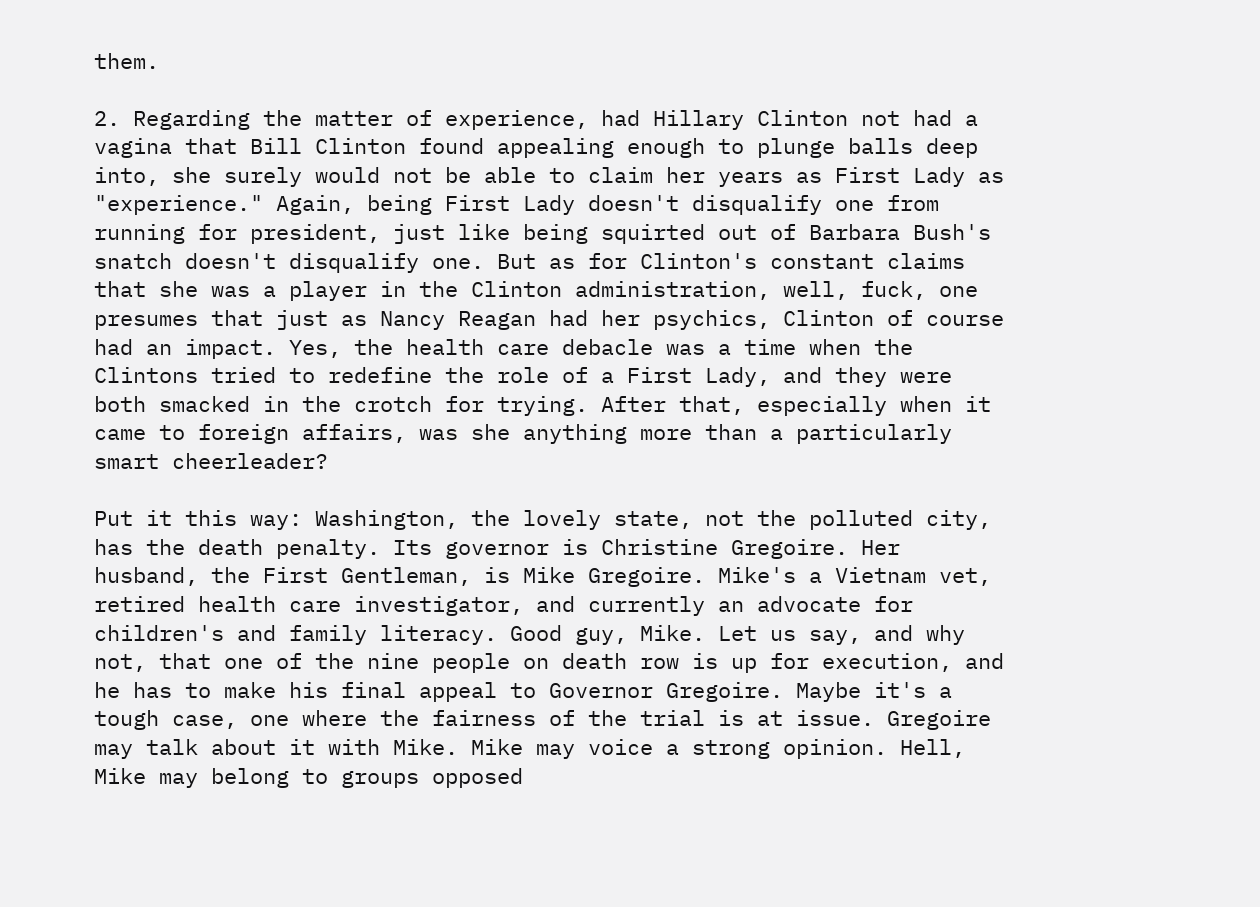them.

2. Regarding the matter of experience, had Hillary Clinton not had a vagina that Bill Clinton found appealing enough to plunge balls deep into, she surely would not be able to claim her years as First Lady as "experience." Again, being First Lady doesn't disqualify one from running for president, just like being squirted out of Barbara Bush's snatch doesn't disqualify one. But as for Clinton's constant claims that she was a player in the Clinton administration, well, fuck, one presumes that just as Nancy Reagan had her psychics, Clinton of course had an impact. Yes, the health care debacle was a time when the Clintons tried to redefine the role of a First Lady, and they were both smacked in the crotch for trying. After that, especially when it came to foreign affairs, was she anything more than a particularly smart cheerleader?

Put it this way: Washington, the lovely state, not the polluted city, has the death penalty. Its governor is Christine Gregoire. Her husband, the First Gentleman, is Mike Gregoire. Mike's a Vietnam vet, retired health care investigator, and currently an advocate for children's and family literacy. Good guy, Mike. Let us say, and why not, that one of the nine people on death row is up for execution, and he has to make his final appeal to Governor Gregoire. Maybe it's a tough case, one where the fairness of the trial is at issue. Gregoire may talk about it with Mike. Mike may voice a strong opinion. Hell, Mike may belong to groups opposed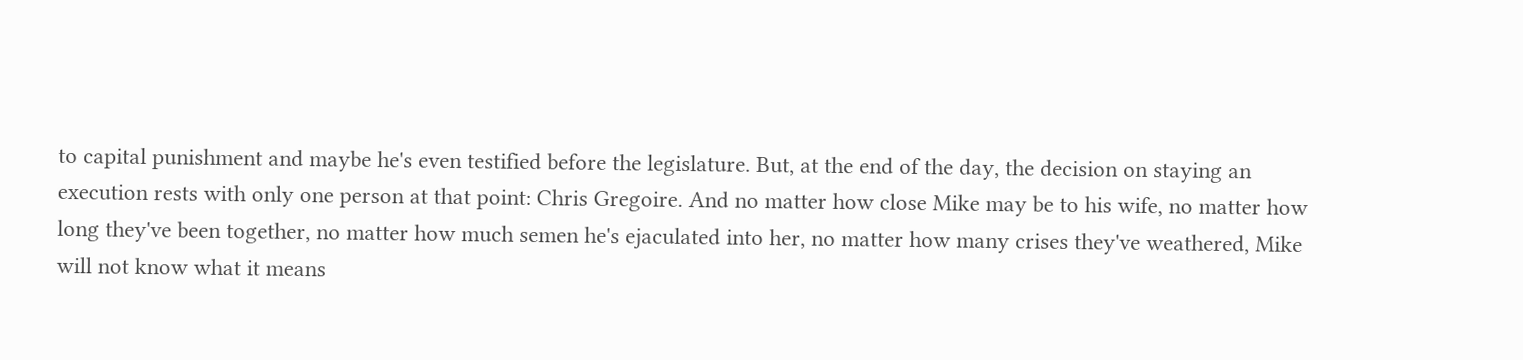to capital punishment and maybe he's even testified before the legislature. But, at the end of the day, the decision on staying an execution rests with only one person at that point: Chris Gregoire. And no matter how close Mike may be to his wife, no matter how long they've been together, no matter how much semen he's ejaculated into her, no matter how many crises they've weathered, Mike will not know what it means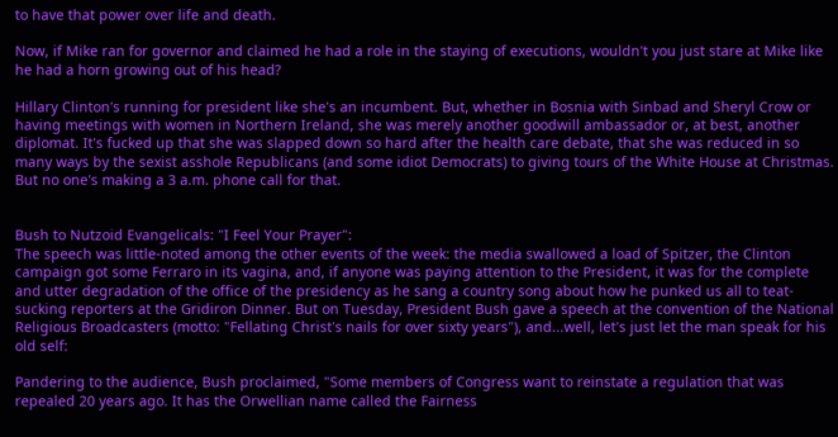to have that power over life and death.

Now, if Mike ran for governor and claimed he had a role in the staying of executions, wouldn't you just stare at Mike like he had a horn growing out of his head?

Hillary Clinton's running for president like she's an incumbent. But, whether in Bosnia with Sinbad and Sheryl Crow or having meetings with women in Northern Ireland, she was merely another goodwill ambassador or, at best, another diplomat. It's fucked up that she was slapped down so hard after the health care debate, that she was reduced in so many ways by the sexist asshole Republicans (and some idiot Democrats) to giving tours of the White House at Christmas. But no one's making a 3 a.m. phone call for that.


Bush to Nutzoid Evangelicals: "I Feel Your Prayer":
The speech was little-noted among the other events of the week: the media swallowed a load of Spitzer, the Clinton campaign got some Ferraro in its vagina, and, if anyone was paying attention to the President, it was for the complete and utter degradation of the office of the presidency as he sang a country song about how he punked us all to teat-sucking reporters at the Gridiron Dinner. But on Tuesday, President Bush gave a speech at the convention of the National Religious Broadcasters (motto: "Fellating Christ's nails for over sixty years"), and...well, let's just let the man speak for his old self:

Pandering to the audience, Bush proclaimed, "Some members of Congress want to reinstate a regulation that was repealed 20 years ago. It has the Orwellian name called the Fairness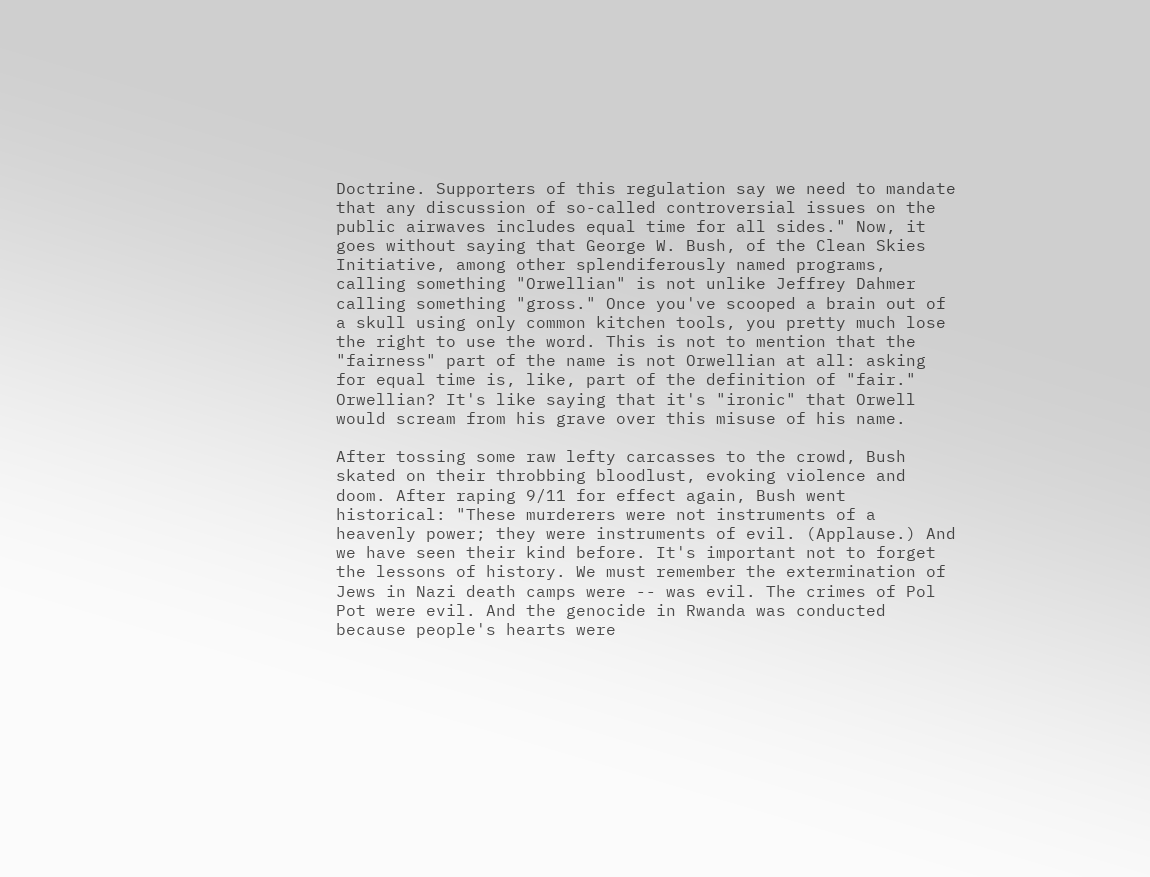Doctrine. Supporters of this regulation say we need to mandate that any discussion of so-called controversial issues on the public airwaves includes equal time for all sides." Now, it goes without saying that George W. Bush, of the Clean Skies Initiative, among other splendiferously named programs, calling something "Orwellian" is not unlike Jeffrey Dahmer calling something "gross." Once you've scooped a brain out of a skull using only common kitchen tools, you pretty much lose the right to use the word. This is not to mention that the "fairness" part of the name is not Orwellian at all: asking for equal time is, like, part of the definition of "fair." Orwellian? It's like saying that it's "ironic" that Orwell would scream from his grave over this misuse of his name.

After tossing some raw lefty carcasses to the crowd, Bush skated on their throbbing bloodlust, evoking violence and doom. After raping 9/11 for effect again, Bush went historical: "These murderers were not instruments of a heavenly power; they were instruments of evil. (Applause.) And we have seen their kind before. It's important not to forget the lessons of history. We must remember the extermination of Jews in Nazi death camps were -- was evil. The crimes of Pol Pot were evil. And the genocide in Rwanda was conducted because people's hearts were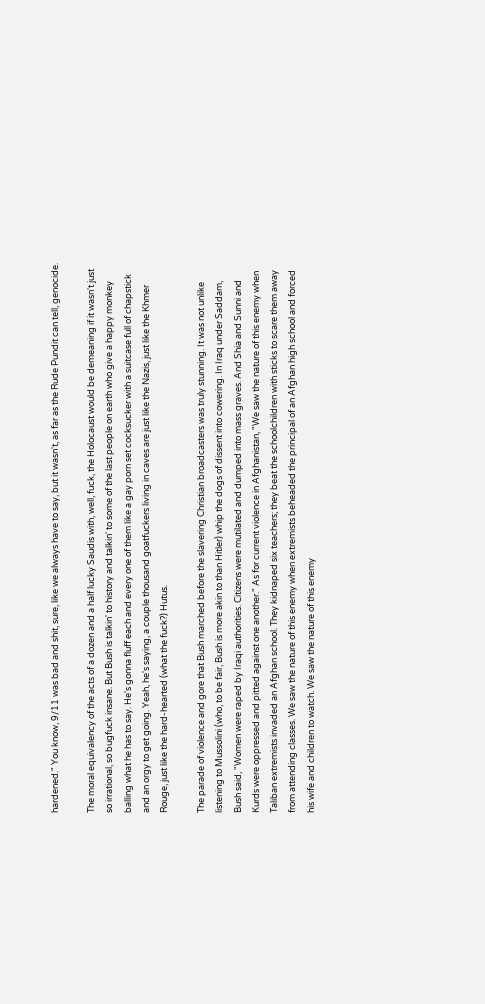hardened." You know, 9/11 was bad and shit, sure, like we always have to say, but it wasn't, as far as the Rude Pundit can tell, genocide.

The moral equivalency of the acts of a dozen and a half lucky Saudis with, well, fuck, the Holocaust would be demeaning if it wasn't just so irrational, so bugfuck insane. But Bush is talkin' to history and talkin' to some of the last people on earth who give a happy monkey balling what he has to say. He's gonna fluff each and every one of them like a gay porn set cocksucker with a suitcase full of chapstick and an orgy to get going. Yeah, he's saying, a couple thousand goatfuckers living in caves are just like the Nazis, just like the Khmer Rouge, just like the hard-hearted (what the fuck?) Hutus.

The parade of violence and gore that Bush marched before the slavering Christian broadcasters was truly stunning. It was not unlike listening to Mussolini (who, to be fair, Bush is more akin to than Hitler) whip the dogs of dissent into cowering. In Iraq under Saddam, Bush said, "Women were raped by Iraqi authorities. Citizens were mutilated and dumped into mass graves. And Shia and Sunni and Kurds were oppressed and pitted against one another." As for current violence in Afghanistan, "We saw the nature of this enemy when Taliban extremists invaded an Afghan school. They kidnaped six teachers; they beat the schoolchildren with sticks to scare them away from attending classes. We saw the nature of this enemy when extremists beheaded the principal of an Afghan high school and forced his wife and children to watch. We saw the nature of this enemy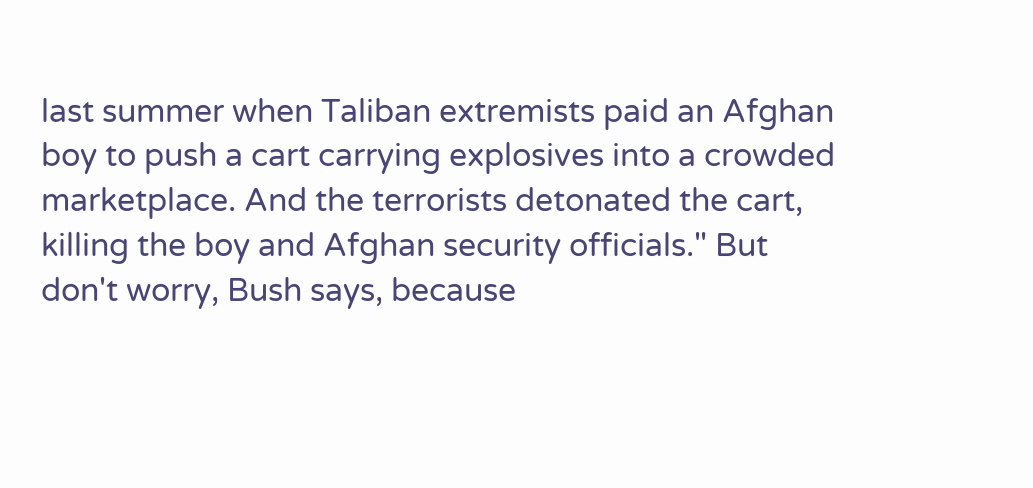last summer when Taliban extremists paid an Afghan boy to push a cart carrying explosives into a crowded marketplace. And the terrorists detonated the cart, killing the boy and Afghan security officials." But don't worry, Bush says, because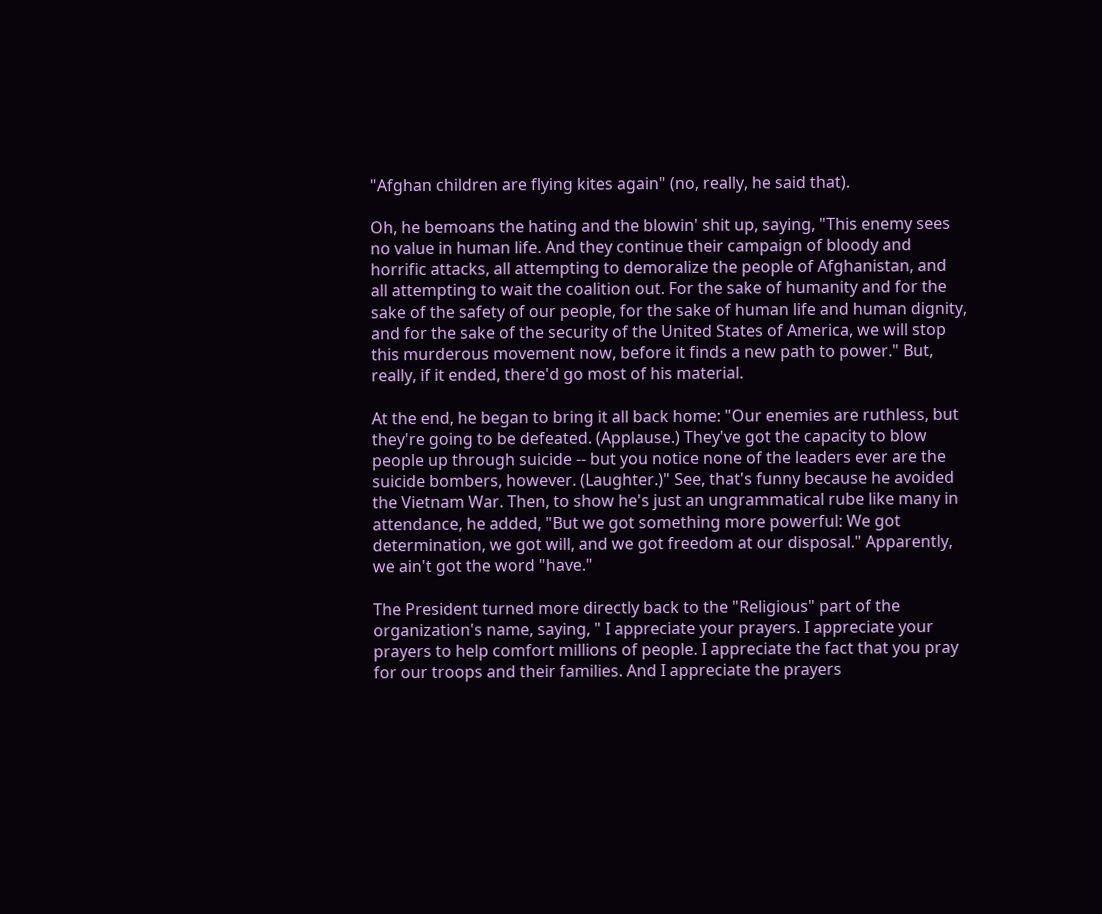"Afghan children are flying kites again" (no, really, he said that).

Oh, he bemoans the hating and the blowin' shit up, saying, "This enemy sees no value in human life. And they continue their campaign of bloody and horrific attacks, all attempting to demoralize the people of Afghanistan, and all attempting to wait the coalition out. For the sake of humanity and for the sake of the safety of our people, for the sake of human life and human dignity, and for the sake of the security of the United States of America, we will stop this murderous movement now, before it finds a new path to power." But, really, if it ended, there'd go most of his material.

At the end, he began to bring it all back home: "Our enemies are ruthless, but they're going to be defeated. (Applause.) They've got the capacity to blow people up through suicide -- but you notice none of the leaders ever are the suicide bombers, however. (Laughter.)" See, that's funny because he avoided the Vietnam War. Then, to show he's just an ungrammatical rube like many in attendance, he added, "But we got something more powerful: We got determination, we got will, and we got freedom at our disposal." Apparently, we ain't got the word "have."

The President turned more directly back to the "Religious" part of the organization's name, saying, " I appreciate your prayers. I appreciate your prayers to help comfort millions of people. I appreciate the fact that you pray for our troops and their families. And I appreciate the prayers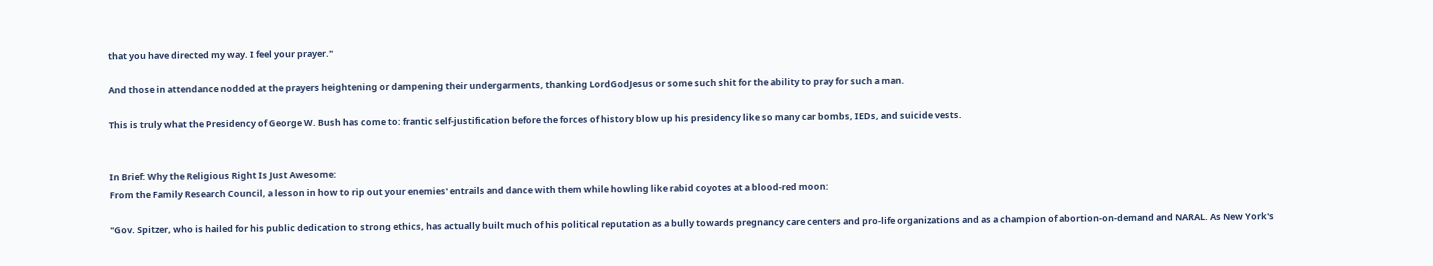that you have directed my way. I feel your prayer."

And those in attendance nodded at the prayers heightening or dampening their undergarments, thanking LordGodJesus or some such shit for the ability to pray for such a man.

This is truly what the Presidency of George W. Bush has come to: frantic self-justification before the forces of history blow up his presidency like so many car bombs, IEDs, and suicide vests.


In Brief: Why the Religious Right Is Just Awesome:
From the Family Research Council, a lesson in how to rip out your enemies' entrails and dance with them while howling like rabid coyotes at a blood-red moon:

"Gov. Spitzer, who is hailed for his public dedication to strong ethics, has actually built much of his political reputation as a bully towards pregnancy care centers and pro-life organizations and as a champion of abortion-on-demand and NARAL. As New York's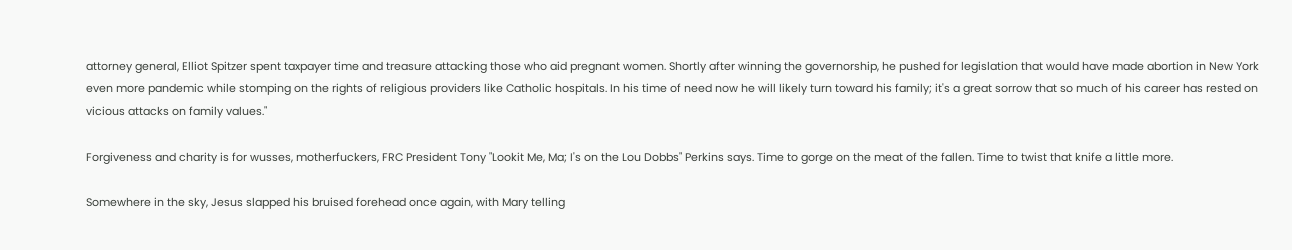attorney general, Elliot Spitzer spent taxpayer time and treasure attacking those who aid pregnant women. Shortly after winning the governorship, he pushed for legislation that would have made abortion in New York even more pandemic while stomping on the rights of religious providers like Catholic hospitals. In his time of need now he will likely turn toward his family; it's a great sorrow that so much of his career has rested on vicious attacks on family values."

Forgiveness and charity is for wusses, motherfuckers, FRC President Tony "Lookit Me, Ma; I's on the Lou Dobbs" Perkins says. Time to gorge on the meat of the fallen. Time to twist that knife a little more.

Somewhere in the sky, Jesus slapped his bruised forehead once again, with Mary telling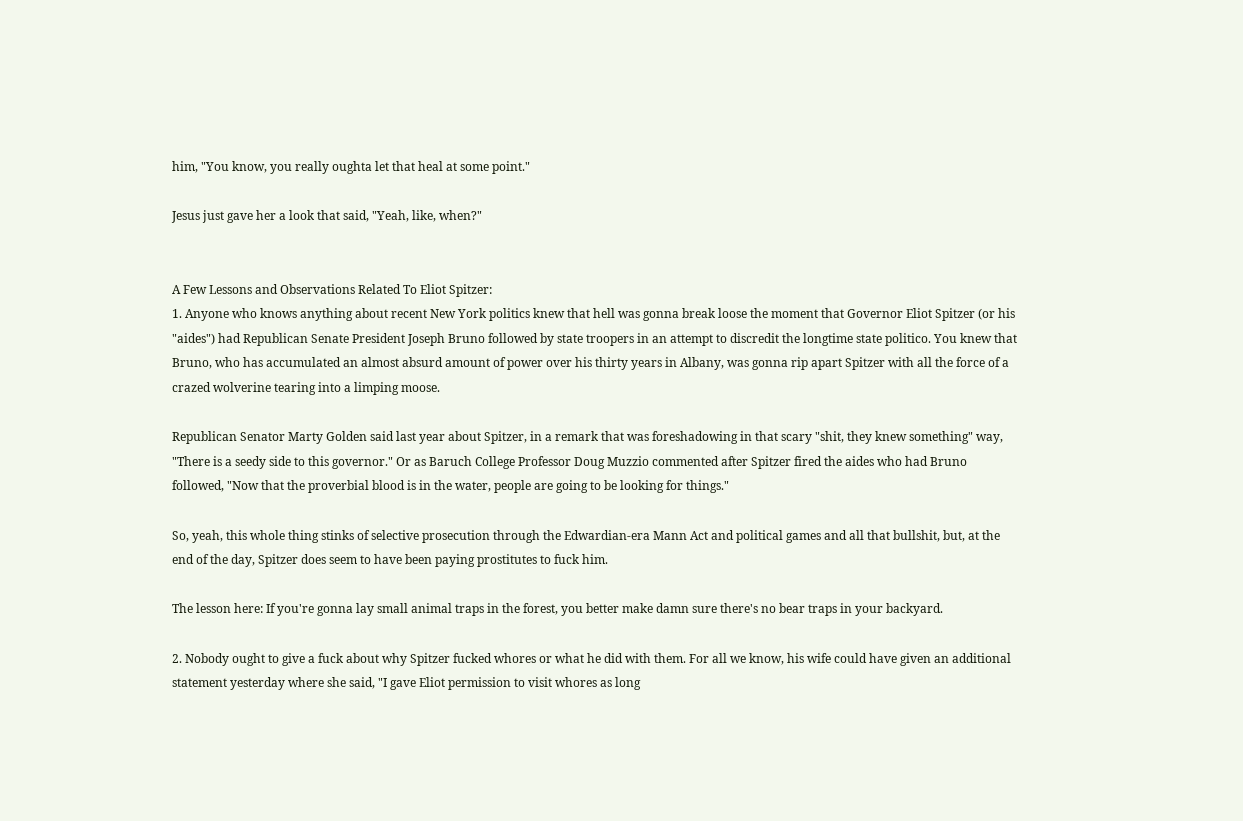him, "You know, you really oughta let that heal at some point."

Jesus just gave her a look that said, "Yeah, like, when?"


A Few Lessons and Observations Related To Eliot Spitzer:
1. Anyone who knows anything about recent New York politics knew that hell was gonna break loose the moment that Governor Eliot Spitzer (or his "aides") had Republican Senate President Joseph Bruno followed by state troopers in an attempt to discredit the longtime state politico. You knew that Bruno, who has accumulated an almost absurd amount of power over his thirty years in Albany, was gonna rip apart Spitzer with all the force of a crazed wolverine tearing into a limping moose.

Republican Senator Marty Golden said last year about Spitzer, in a remark that was foreshadowing in that scary "shit, they knew something" way, "There is a seedy side to this governor." Or as Baruch College Professor Doug Muzzio commented after Spitzer fired the aides who had Bruno followed, "Now that the proverbial blood is in the water, people are going to be looking for things."

So, yeah, this whole thing stinks of selective prosecution through the Edwardian-era Mann Act and political games and all that bullshit, but, at the end of the day, Spitzer does seem to have been paying prostitutes to fuck him.

The lesson here: If you're gonna lay small animal traps in the forest, you better make damn sure there's no bear traps in your backyard.

2. Nobody ought to give a fuck about why Spitzer fucked whores or what he did with them. For all we know, his wife could have given an additional statement yesterday where she said, "I gave Eliot permission to visit whores as long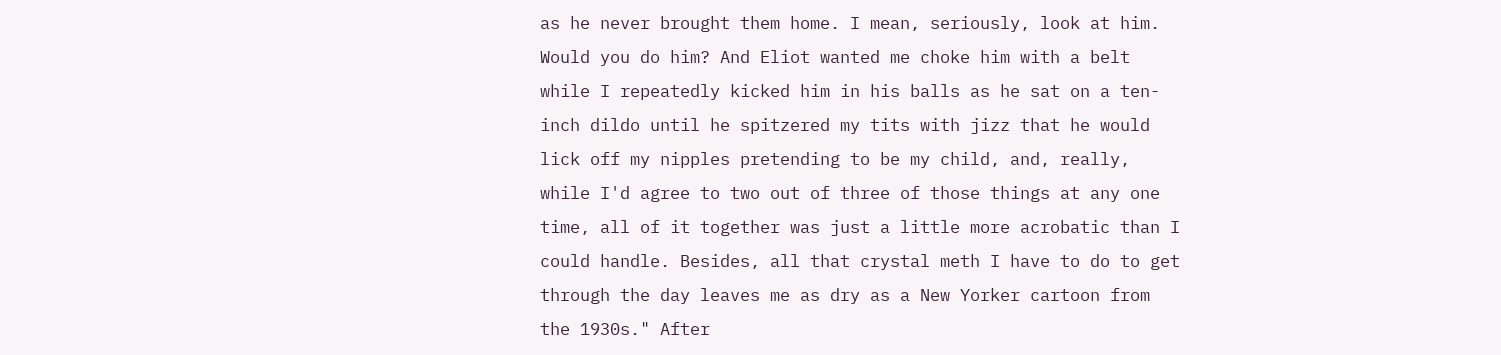as he never brought them home. I mean, seriously, look at him. Would you do him? And Eliot wanted me choke him with a belt while I repeatedly kicked him in his balls as he sat on a ten-inch dildo until he spitzered my tits with jizz that he would lick off my nipples pretending to be my child, and, really, while I'd agree to two out of three of those things at any one time, all of it together was just a little more acrobatic than I could handle. Besides, all that crystal meth I have to do to get through the day leaves me as dry as a New Yorker cartoon from the 1930s." After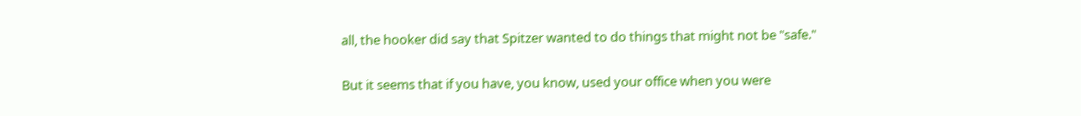all, the hooker did say that Spitzer wanted to do things that might not be "safe."

But it seems that if you have, you know, used your office when you were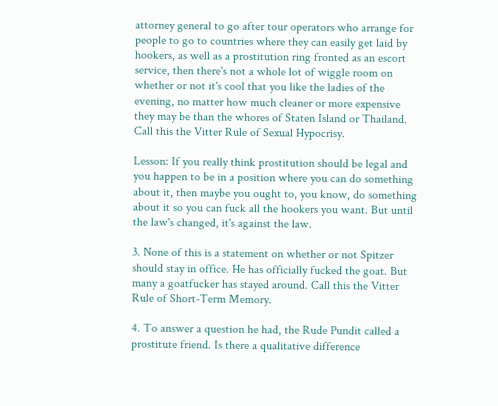attorney general to go after tour operators who arrange for people to go to countries where they can easily get laid by hookers, as well as a prostitution ring fronted as an escort service, then there's not a whole lot of wiggle room on whether or not it's cool that you like the ladies of the evening, no matter how much cleaner or more expensive they may be than the whores of Staten Island or Thailand. Call this the Vitter Rule of Sexual Hypocrisy.

Lesson: If you really think prostitution should be legal and you happen to be in a position where you can do something about it, then maybe you ought to, you know, do something about it so you can fuck all the hookers you want. But until the law's changed, it's against the law.

3. None of this is a statement on whether or not Spitzer should stay in office. He has officially fucked the goat. But many a goatfucker has stayed around. Call this the Vitter Rule of Short-Term Memory.

4. To answer a question he had, the Rude Pundit called a prostitute friend. Is there a qualitative difference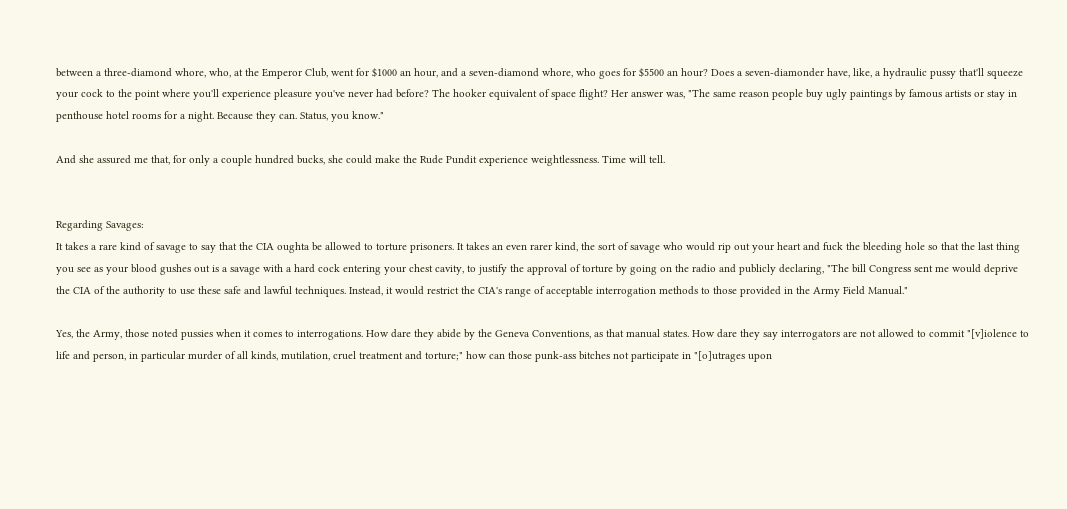between a three-diamond whore, who, at the Emperor Club, went for $1000 an hour, and a seven-diamond whore, who goes for $5500 an hour? Does a seven-diamonder have, like, a hydraulic pussy that'll squeeze your cock to the point where you'll experience pleasure you've never had before? The hooker equivalent of space flight? Her answer was, "The same reason people buy ugly paintings by famous artists or stay in penthouse hotel rooms for a night. Because they can. Status, you know."

And she assured me that, for only a couple hundred bucks, she could make the Rude Pundit experience weightlessness. Time will tell.


Regarding Savages:
It takes a rare kind of savage to say that the CIA oughta be allowed to torture prisoners. It takes an even rarer kind, the sort of savage who would rip out your heart and fuck the bleeding hole so that the last thing you see as your blood gushes out is a savage with a hard cock entering your chest cavity, to justify the approval of torture by going on the radio and publicly declaring, "The bill Congress sent me would deprive the CIA of the authority to use these safe and lawful techniques. Instead, it would restrict the CIA's range of acceptable interrogation methods to those provided in the Army Field Manual."

Yes, the Army, those noted pussies when it comes to interrogations. How dare they abide by the Geneva Conventions, as that manual states. How dare they say interrogators are not allowed to commit "[v]iolence to life and person, in particular murder of all kinds, mutilation, cruel treatment and torture;" how can those punk-ass bitches not participate in "[o]utrages upon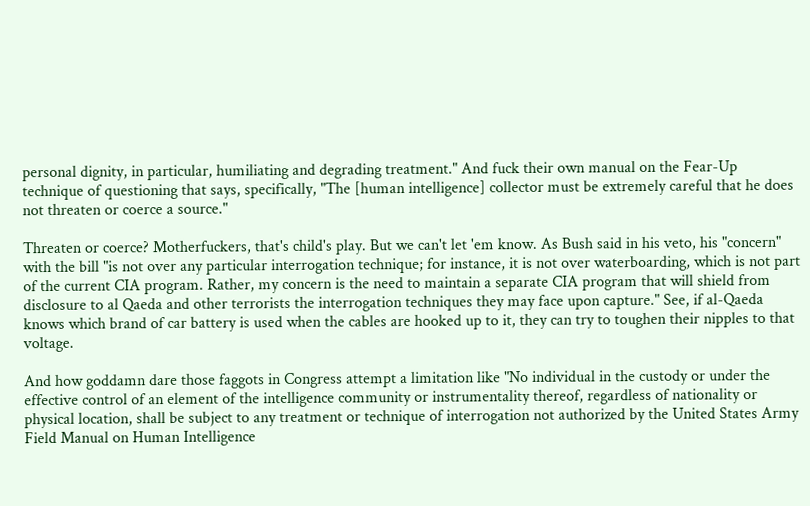personal dignity, in particular, humiliating and degrading treatment." And fuck their own manual on the Fear-Up technique of questioning that says, specifically, "The [human intelligence] collector must be extremely careful that he does not threaten or coerce a source."

Threaten or coerce? Motherfuckers, that's child's play. But we can't let 'em know. As Bush said in his veto, his "concern" with the bill "is not over any particular interrogation technique; for instance, it is not over waterboarding, which is not part of the current CIA program. Rather, my concern is the need to maintain a separate CIA program that will shield from disclosure to al Qaeda and other terrorists the interrogation techniques they may face upon capture." See, if al-Qaeda knows which brand of car battery is used when the cables are hooked up to it, they can try to toughen their nipples to that voltage.

And how goddamn dare those faggots in Congress attempt a limitation like "No individual in the custody or under the effective control of an element of the intelligence community or instrumentality thereof, regardless of nationality or physical location, shall be subject to any treatment or technique of interrogation not authorized by the United States Army Field Manual on Human Intelligence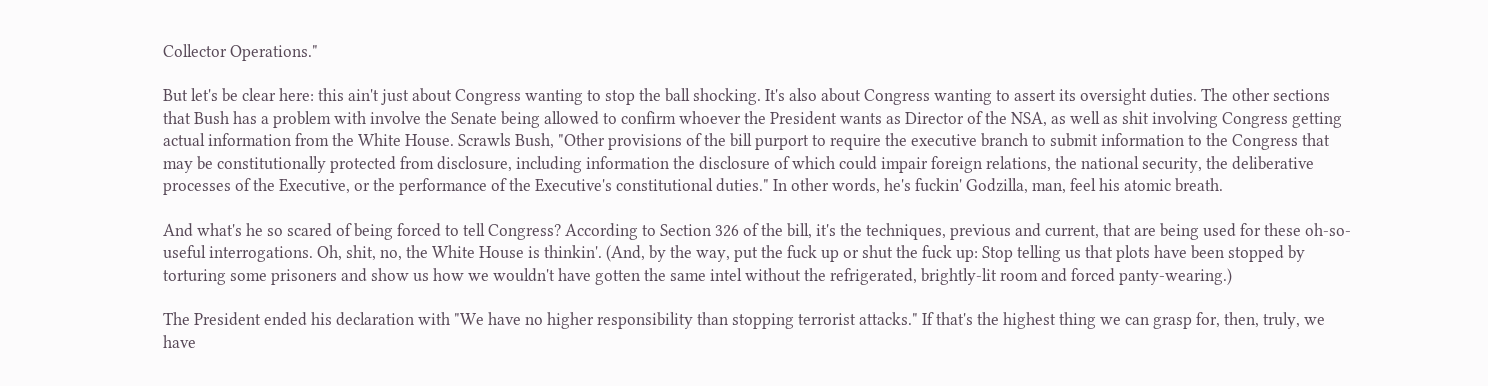Collector Operations."

But let's be clear here: this ain't just about Congress wanting to stop the ball shocking. It's also about Congress wanting to assert its oversight duties. The other sections that Bush has a problem with involve the Senate being allowed to confirm whoever the President wants as Director of the NSA, as well as shit involving Congress getting actual information from the White House. Scrawls Bush, "Other provisions of the bill purport to require the executive branch to submit information to the Congress that may be constitutionally protected from disclosure, including information the disclosure of which could impair foreign relations, the national security, the deliberative processes of the Executive, or the performance of the Executive's constitutional duties." In other words, he's fuckin' Godzilla, man, feel his atomic breath.

And what's he so scared of being forced to tell Congress? According to Section 326 of the bill, it's the techniques, previous and current, that are being used for these oh-so-useful interrogations. Oh, shit, no, the White House is thinkin'. (And, by the way, put the fuck up or shut the fuck up: Stop telling us that plots have been stopped by torturing some prisoners and show us how we wouldn't have gotten the same intel without the refrigerated, brightly-lit room and forced panty-wearing.)

The President ended his declaration with "We have no higher responsibility than stopping terrorist attacks." If that's the highest thing we can grasp for, then, truly, we have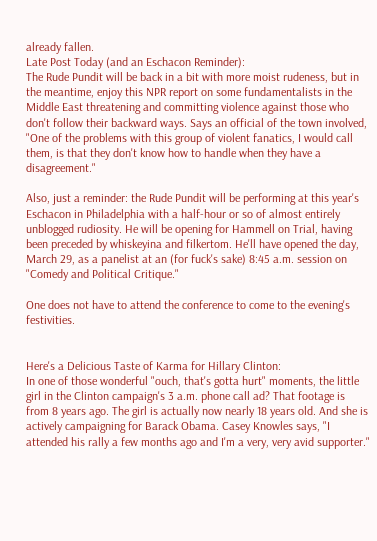already fallen.
Late Post Today (and an Eschacon Reminder):
The Rude Pundit will be back in a bit with more moist rudeness, but in the meantime, enjoy this NPR report on some fundamentalists in the Middle East threatening and committing violence against those who don't follow their backward ways. Says an official of the town involved, "One of the problems with this group of violent fanatics, I would call them, is that they don't know how to handle when they have a disagreement."

Also, just a reminder: the Rude Pundit will be performing at this year's Eschacon in Philadelphia with a half-hour or so of almost entirely unblogged rudiosity. He will be opening for Hammell on Trial, having been preceded by whiskeyina and filkertom. He'll have opened the day, March 29, as a panelist at an (for fuck's sake) 8:45 a.m. session on "Comedy and Political Critique."

One does not have to attend the conference to come to the evening's festivities.


Here's a Delicious Taste of Karma for Hillary Clinton:
In one of those wonderful "ouch, that's gotta hurt" moments, the little girl in the Clinton campaign's 3 a.m. phone call ad? That footage is from 8 years ago. The girl is actually now nearly 18 years old. And she is actively campaigning for Barack Obama. Casey Knowles says, "I attended his rally a few months ago and I'm a very, very avid supporter."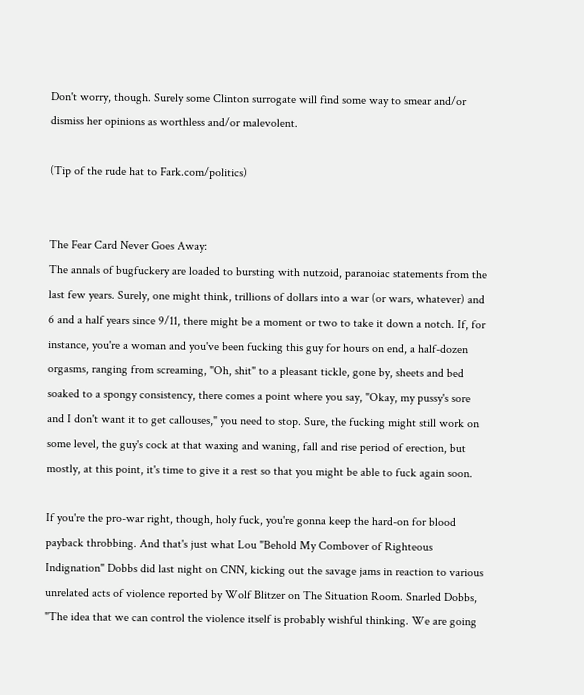Don't worry, though. Surely some Clinton surrogate will find some way to smear and/or dismiss her opinions as worthless and/or malevolent.

(Tip of the rude hat to Fark.com/politics)


The Fear Card Never Goes Away:
The annals of bugfuckery are loaded to bursting with nutzoid, paranoiac statements from the last few years. Surely, one might think, trillions of dollars into a war (or wars, whatever) and 6 and a half years since 9/11, there might be a moment or two to take it down a notch. If, for instance, you're a woman and you've been fucking this guy for hours on end, a half-dozen orgasms, ranging from screaming, "Oh, shit" to a pleasant tickle, gone by, sheets and bed soaked to a spongy consistency, there comes a point where you say, "Okay, my pussy's sore and I don't want it to get callouses," you need to stop. Sure, the fucking might still work on some level, the guy's cock at that waxing and waning, fall and rise period of erection, but mostly, at this point, it's time to give it a rest so that you might be able to fuck again soon.

If you're the pro-war right, though, holy fuck, you're gonna keep the hard-on for blood payback throbbing. And that's just what Lou "Behold My Combover of Righteous Indignation" Dobbs did last night on CNN, kicking out the savage jams in reaction to various unrelated acts of violence reported by Wolf Blitzer on The Situation Room. Snarled Dobbs, "The idea that we can control the violence itself is probably wishful thinking. We are going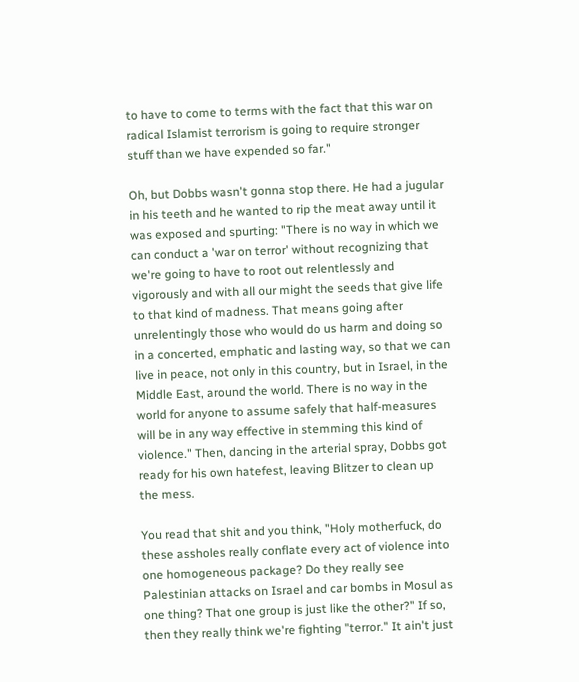to have to come to terms with the fact that this war on radical Islamist terrorism is going to require stronger stuff than we have expended so far."

Oh, but Dobbs wasn't gonna stop there. He had a jugular in his teeth and he wanted to rip the meat away until it was exposed and spurting: "There is no way in which we can conduct a 'war on terror' without recognizing that we're going to have to root out relentlessly and vigorously and with all our might the seeds that give life to that kind of madness. That means going after unrelentingly those who would do us harm and doing so in a concerted, emphatic and lasting way, so that we can live in peace, not only in this country, but in Israel, in the Middle East, around the world. There is no way in the world for anyone to assume safely that half-measures will be in any way effective in stemming this kind of violence." Then, dancing in the arterial spray, Dobbs got ready for his own hatefest, leaving Blitzer to clean up the mess.

You read that shit and you think, "Holy motherfuck, do these assholes really conflate every act of violence into one homogeneous package? Do they really see Palestinian attacks on Israel and car bombs in Mosul as one thing? That one group is just like the other?" If so, then they really think we're fighting "terror." It ain't just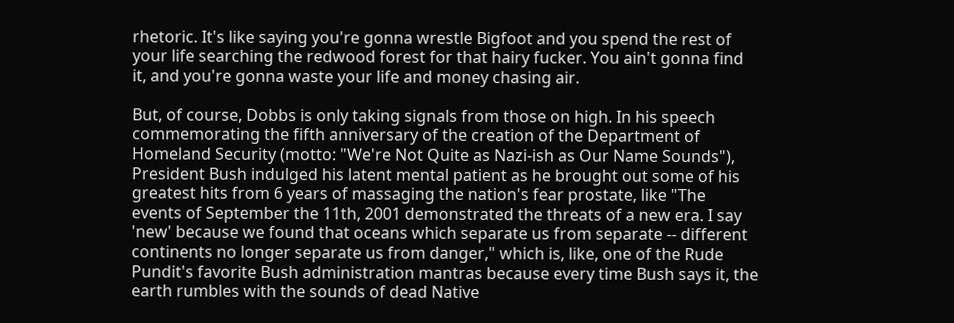rhetoric. It's like saying you're gonna wrestle Bigfoot and you spend the rest of your life searching the redwood forest for that hairy fucker. You ain't gonna find it, and you're gonna waste your life and money chasing air.

But, of course, Dobbs is only taking signals from those on high. In his speech commemorating the fifth anniversary of the creation of the Department of Homeland Security (motto: "We're Not Quite as Nazi-ish as Our Name Sounds"), President Bush indulged his latent mental patient as he brought out some of his greatest hits from 6 years of massaging the nation's fear prostate, like "The events of September the 11th, 2001 demonstrated the threats of a new era. I say 'new' because we found that oceans which separate us from separate -- different continents no longer separate us from danger," which is, like, one of the Rude Pundit's favorite Bush administration mantras because every time Bush says it, the earth rumbles with the sounds of dead Native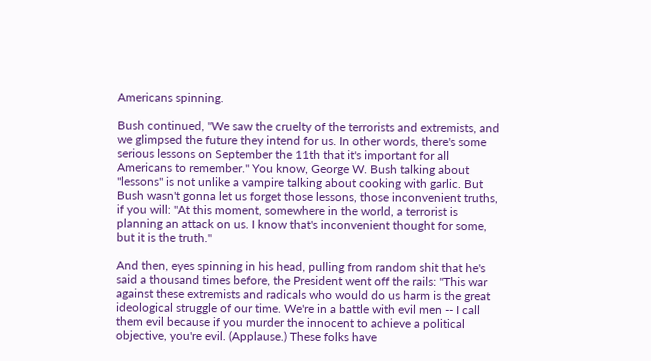Americans spinning.

Bush continued, "We saw the cruelty of the terrorists and extremists, and we glimpsed the future they intend for us. In other words, there's some serious lessons on September the 11th that it's important for all Americans to remember." You know, George W. Bush talking about "lessons" is not unlike a vampire talking about cooking with garlic. But Bush wasn't gonna let us forget those lessons, those inconvenient truths, if you will: "At this moment, somewhere in the world, a terrorist is planning an attack on us. I know that's inconvenient thought for some, but it is the truth."

And then, eyes spinning in his head, pulling from random shit that he's said a thousand times before, the President went off the rails: "This war against these extremists and radicals who would do us harm is the great ideological struggle of our time. We're in a battle with evil men -- I call them evil because if you murder the innocent to achieve a political objective, you're evil. (Applause.) These folks have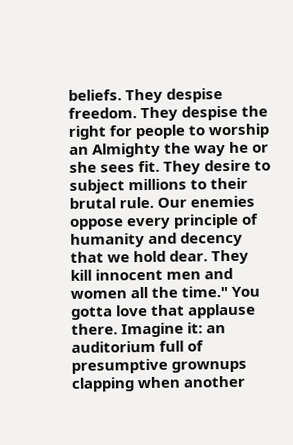beliefs. They despise freedom. They despise the right for people to worship an Almighty the way he or she sees fit. They desire to subject millions to their brutal rule. Our enemies oppose every principle of humanity and decency that we hold dear. They kill innocent men and women all the time." You gotta love that applause there. Imagine it: an auditorium full of presumptive grownups clapping when another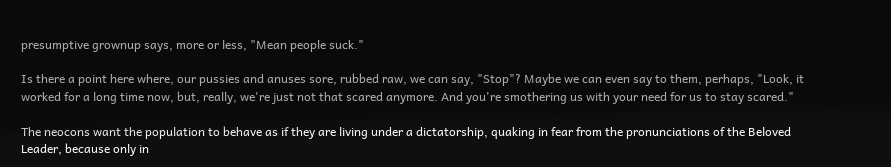presumptive grownup says, more or less, "Mean people suck."

Is there a point here where, our pussies and anuses sore, rubbed raw, we can say, "Stop"? Maybe we can even say to them, perhaps, "Look, it worked for a long time now, but, really, we're just not that scared anymore. And you're smothering us with your need for us to stay scared."

The neocons want the population to behave as if they are living under a dictatorship, quaking in fear from the pronunciations of the Beloved Leader, because only in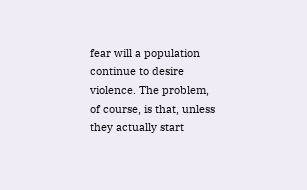fear will a population continue to desire violence. The problem, of course, is that, unless they actually start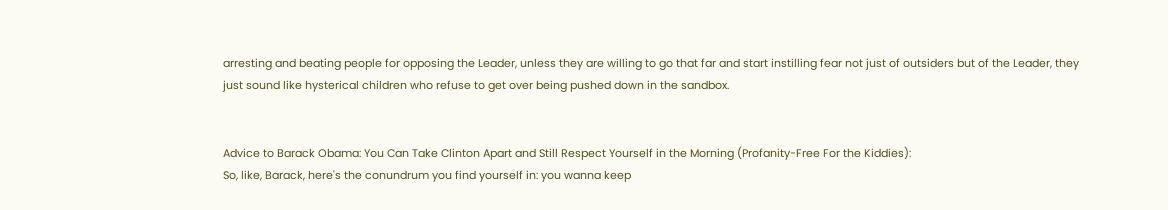arresting and beating people for opposing the Leader, unless they are willing to go that far and start instilling fear not just of outsiders but of the Leader, they just sound like hysterical children who refuse to get over being pushed down in the sandbox.


Advice to Barack Obama: You Can Take Clinton Apart and Still Respect Yourself in the Morning (Profanity-Free For the Kiddies):
So, like, Barack, here's the conundrum you find yourself in: you wanna keep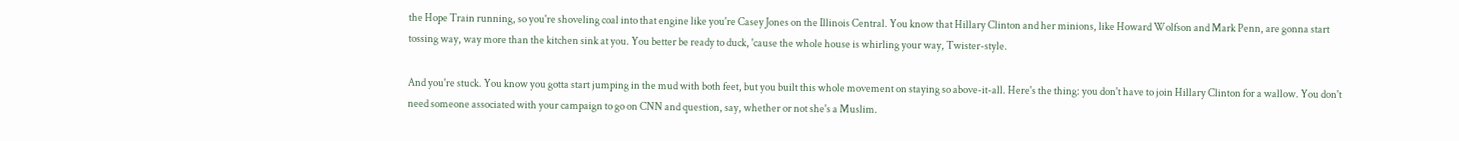the Hope Train running, so you're shoveling coal into that engine like you're Casey Jones on the Illinois Central. You know that Hillary Clinton and her minions, like Howard Wolfson and Mark Penn, are gonna start tossing way, way more than the kitchen sink at you. You better be ready to duck, 'cause the whole house is whirling your way, Twister-style.

And you're stuck. You know you gotta start jumping in the mud with both feet, but you built this whole movement on staying so above-it-all. Here's the thing: you don't have to join Hillary Clinton for a wallow. You don't need someone associated with your campaign to go on CNN and question, say, whether or not she's a Muslim.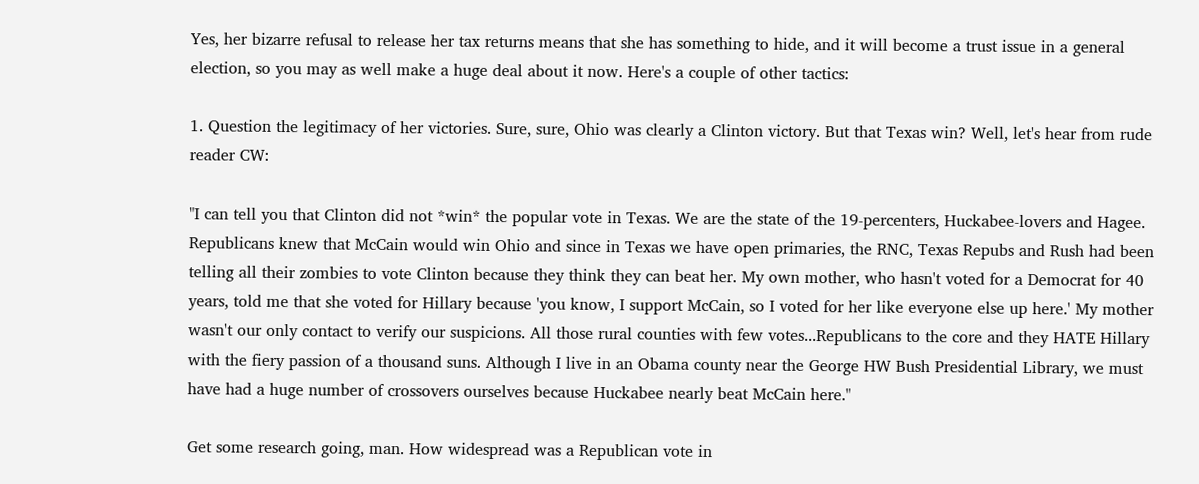Yes, her bizarre refusal to release her tax returns means that she has something to hide, and it will become a trust issue in a general election, so you may as well make a huge deal about it now. Here's a couple of other tactics:

1. Question the legitimacy of her victories. Sure, sure, Ohio was clearly a Clinton victory. But that Texas win? Well, let's hear from rude reader CW:

"I can tell you that Clinton did not *win* the popular vote in Texas. We are the state of the 19-percenters, Huckabee-lovers and Hagee. Republicans knew that McCain would win Ohio and since in Texas we have open primaries, the RNC, Texas Repubs and Rush had been telling all their zombies to vote Clinton because they think they can beat her. My own mother, who hasn't voted for a Democrat for 40 years, told me that she voted for Hillary because 'you know, I support McCain, so I voted for her like everyone else up here.' My mother wasn't our only contact to verify our suspicions. All those rural counties with few votes...Republicans to the core and they HATE Hillary with the fiery passion of a thousand suns. Although I live in an Obama county near the George HW Bush Presidential Library, we must have had a huge number of crossovers ourselves because Huckabee nearly beat McCain here."

Get some research going, man. How widespread was a Republican vote in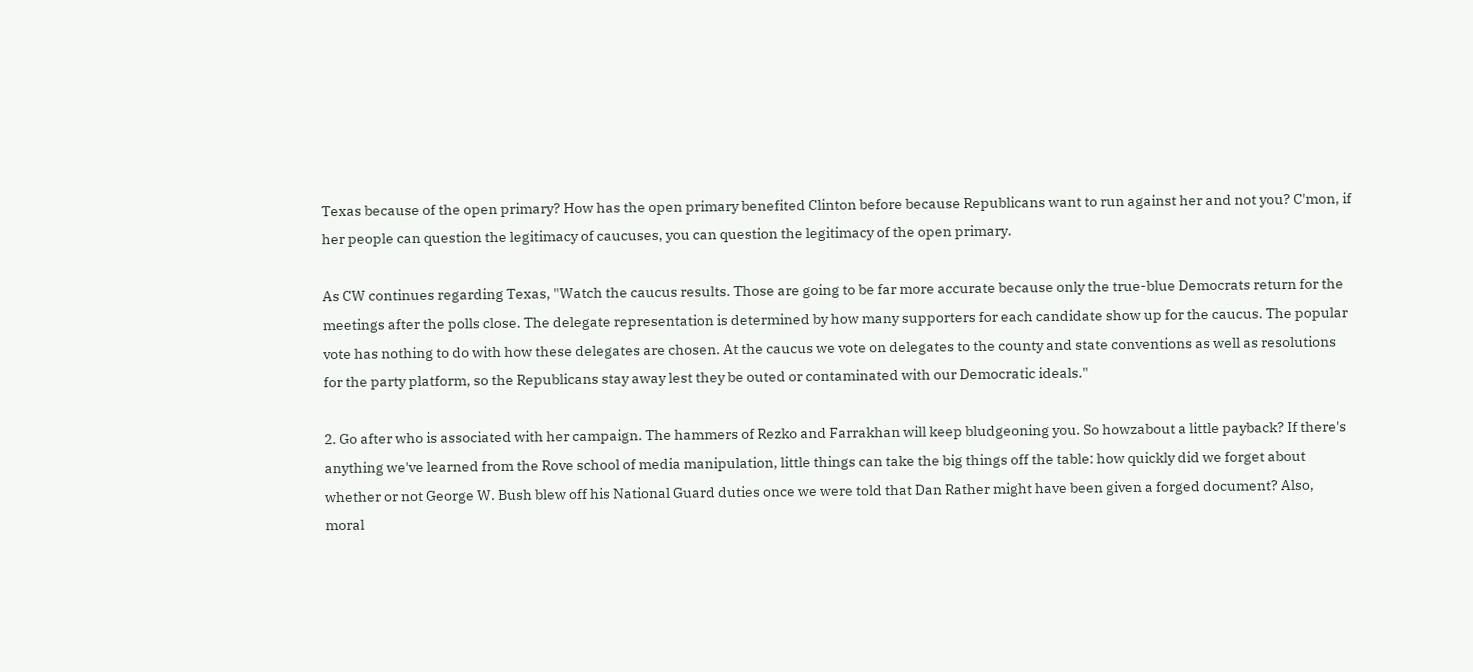Texas because of the open primary? How has the open primary benefited Clinton before because Republicans want to run against her and not you? C'mon, if her people can question the legitimacy of caucuses, you can question the legitimacy of the open primary.

As CW continues regarding Texas, "Watch the caucus results. Those are going to be far more accurate because only the true-blue Democrats return for the meetings after the polls close. The delegate representation is determined by how many supporters for each candidate show up for the caucus. The popular vote has nothing to do with how these delegates are chosen. At the caucus we vote on delegates to the county and state conventions as well as resolutions for the party platform, so the Republicans stay away lest they be outed or contaminated with our Democratic ideals."

2. Go after who is associated with her campaign. The hammers of Rezko and Farrakhan will keep bludgeoning you. So howzabout a little payback? If there's anything we've learned from the Rove school of media manipulation, little things can take the big things off the table: how quickly did we forget about whether or not George W. Bush blew off his National Guard duties once we were told that Dan Rather might have been given a forged document? Also, moral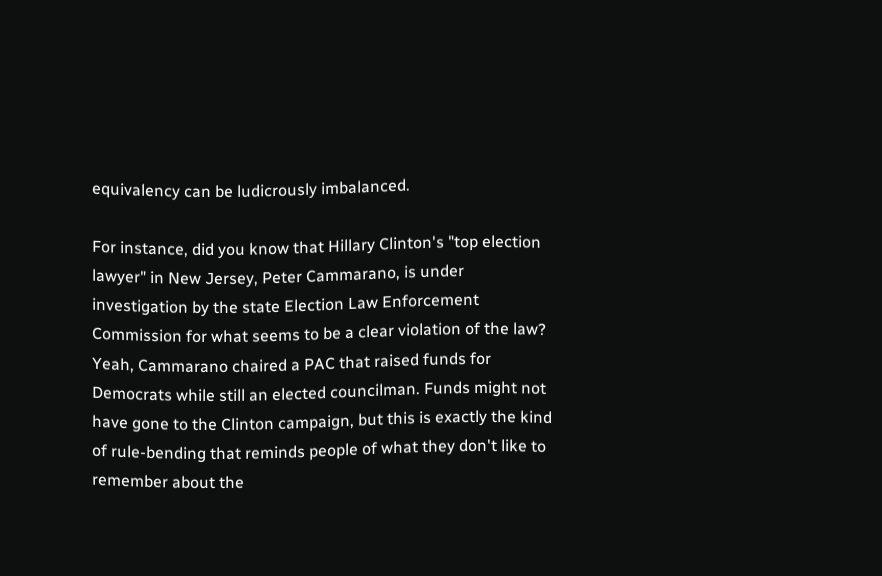equivalency can be ludicrously imbalanced.

For instance, did you know that Hillary Clinton's "top election lawyer" in New Jersey, Peter Cammarano, is under investigation by the state Election Law Enforcement Commission for what seems to be a clear violation of the law? Yeah, Cammarano chaired a PAC that raised funds for Democrats while still an elected councilman. Funds might not have gone to the Clinton campaign, but this is exactly the kind of rule-bending that reminds people of what they don't like to remember about the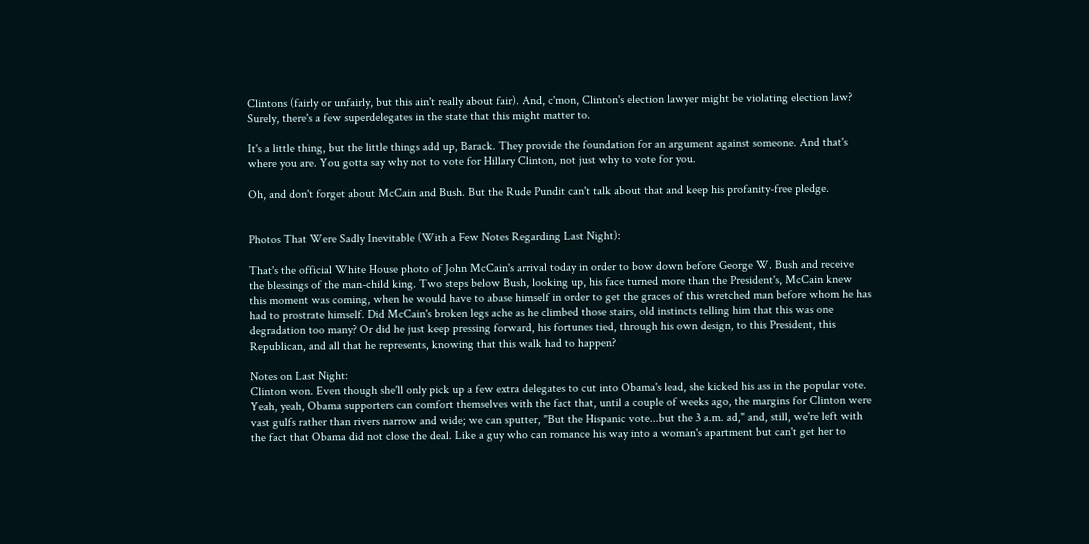Clintons (fairly or unfairly, but this ain't really about fair). And, c'mon, Clinton's election lawyer might be violating election law? Surely, there's a few superdelegates in the state that this might matter to.

It's a little thing, but the little things add up, Barack. They provide the foundation for an argument against someone. And that's where you are. You gotta say why not to vote for Hillary Clinton, not just why to vote for you.

Oh, and don't forget about McCain and Bush. But the Rude Pundit can't talk about that and keep his profanity-free pledge.


Photos That Were Sadly Inevitable (With a Few Notes Regarding Last Night):

That's the official White House photo of John McCain's arrival today in order to bow down before George W. Bush and receive the blessings of the man-child king. Two steps below Bush, looking up, his face turned more than the President's, McCain knew this moment was coming, when he would have to abase himself in order to get the graces of this wretched man before whom he has had to prostrate himself. Did McCain's broken legs ache as he climbed those stairs, old instincts telling him that this was one degradation too many? Or did he just keep pressing forward, his fortunes tied, through his own design, to this President, this Republican, and all that he represents, knowing that this walk had to happen?

Notes on Last Night:
Clinton won. Even though she'll only pick up a few extra delegates to cut into Obama's lead, she kicked his ass in the popular vote. Yeah, yeah, Obama supporters can comfort themselves with the fact that, until a couple of weeks ago, the margins for Clinton were vast gulfs rather than rivers narrow and wide; we can sputter, "But the Hispanic vote...but the 3 a.m. ad," and, still, we're left with the fact that Obama did not close the deal. Like a guy who can romance his way into a woman's apartment but can't get her to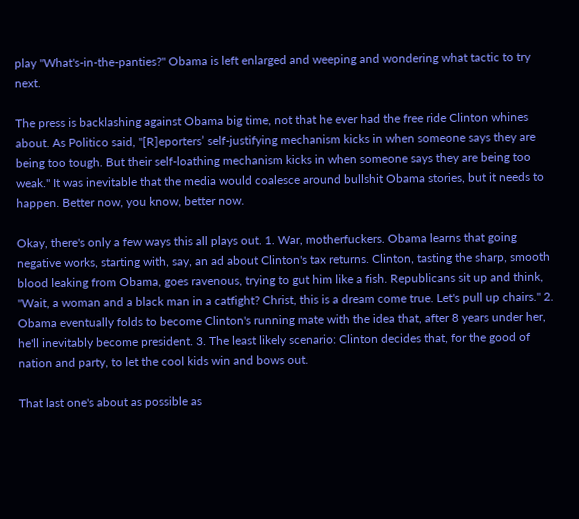play "What's-in-the-panties?" Obama is left enlarged and weeping and wondering what tactic to try next.

The press is backlashing against Obama big time, not that he ever had the free ride Clinton whines about. As Politico said, "[R]eporters’ self-justifying mechanism kicks in when someone says they are being too tough. But their self-loathing mechanism kicks in when someone says they are being too weak." It was inevitable that the media would coalesce around bullshit Obama stories, but it needs to happen. Better now, you know, better now.

Okay, there's only a few ways this all plays out. 1. War, motherfuckers. Obama learns that going negative works, starting with, say, an ad about Clinton's tax returns. Clinton, tasting the sharp, smooth blood leaking from Obama, goes ravenous, trying to gut him like a fish. Republicans sit up and think, "Wait, a woman and a black man in a catfight? Christ, this is a dream come true. Let's pull up chairs." 2. Obama eventually folds to become Clinton's running mate with the idea that, after 8 years under her, he'll inevitably become president. 3. The least likely scenario: Clinton decides that, for the good of nation and party, to let the cool kids win and bows out.

That last one's about as possible as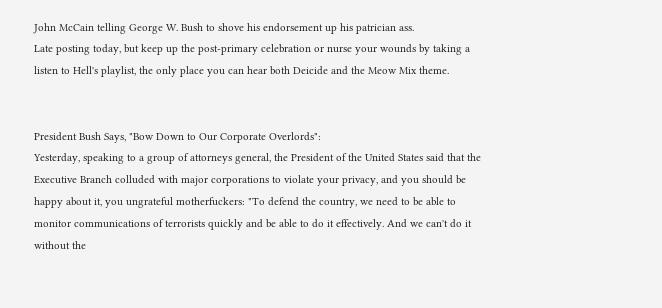John McCain telling George W. Bush to shove his endorsement up his patrician ass.
Late posting today, but keep up the post-primary celebration or nurse your wounds by taking a listen to Hell's playlist, the only place you can hear both Deicide and the Meow Mix theme.


President Bush Says, "Bow Down to Our Corporate Overlords":
Yesterday, speaking to a group of attorneys general, the President of the United States said that the Executive Branch colluded with major corporations to violate your privacy, and you should be happy about it, you ungrateful motherfuckers: "To defend the country, we need to be able to monitor communications of terrorists quickly and be able to do it effectively. And we can't do it without the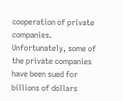cooperation of private companies. Unfortunately, some of the private companies have been sued for billions of dollars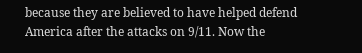because they are believed to have helped defend America after the attacks on 9/11. Now the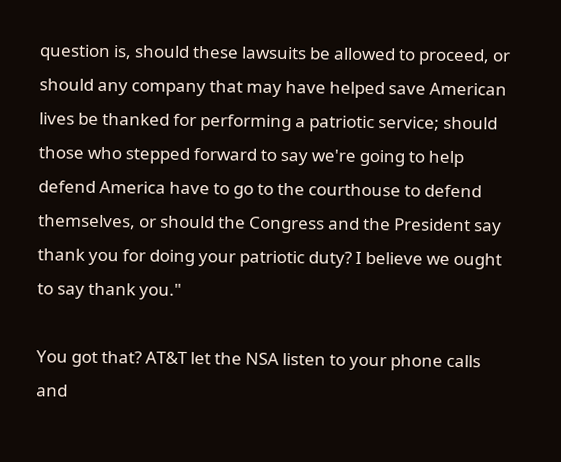question is, should these lawsuits be allowed to proceed, or should any company that may have helped save American lives be thanked for performing a patriotic service; should those who stepped forward to say we're going to help defend America have to go to the courthouse to defend themselves, or should the Congress and the President say thank you for doing your patriotic duty? I believe we ought to say thank you."

You got that? AT&T let the NSA listen to your phone calls and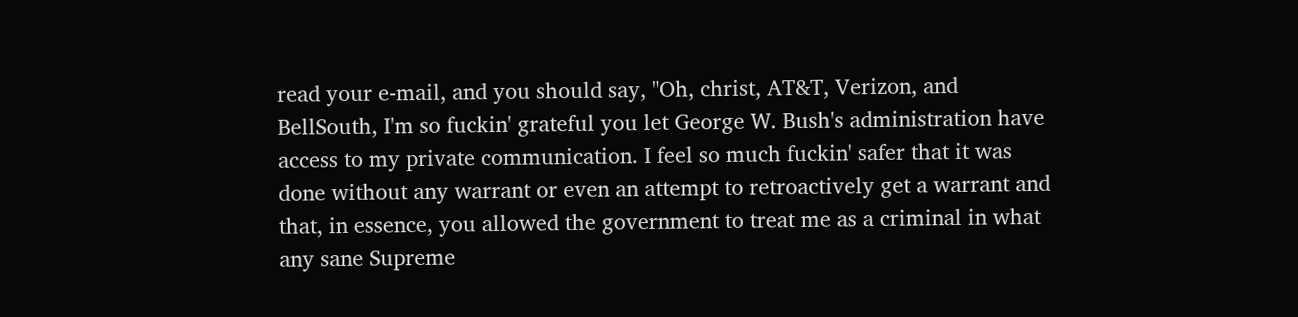read your e-mail, and you should say, "Oh, christ, AT&T, Verizon, and BellSouth, I'm so fuckin' grateful you let George W. Bush's administration have access to my private communication. I feel so much fuckin' safer that it was done without any warrant or even an attempt to retroactively get a warrant and that, in essence, you allowed the government to treat me as a criminal in what any sane Supreme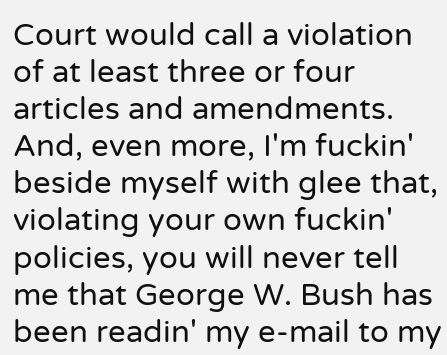Court would call a violation of at least three or four articles and amendments. And, even more, I'm fuckin' beside myself with glee that, violating your own fuckin' policies, you will never tell me that George W. Bush has been readin' my e-mail to my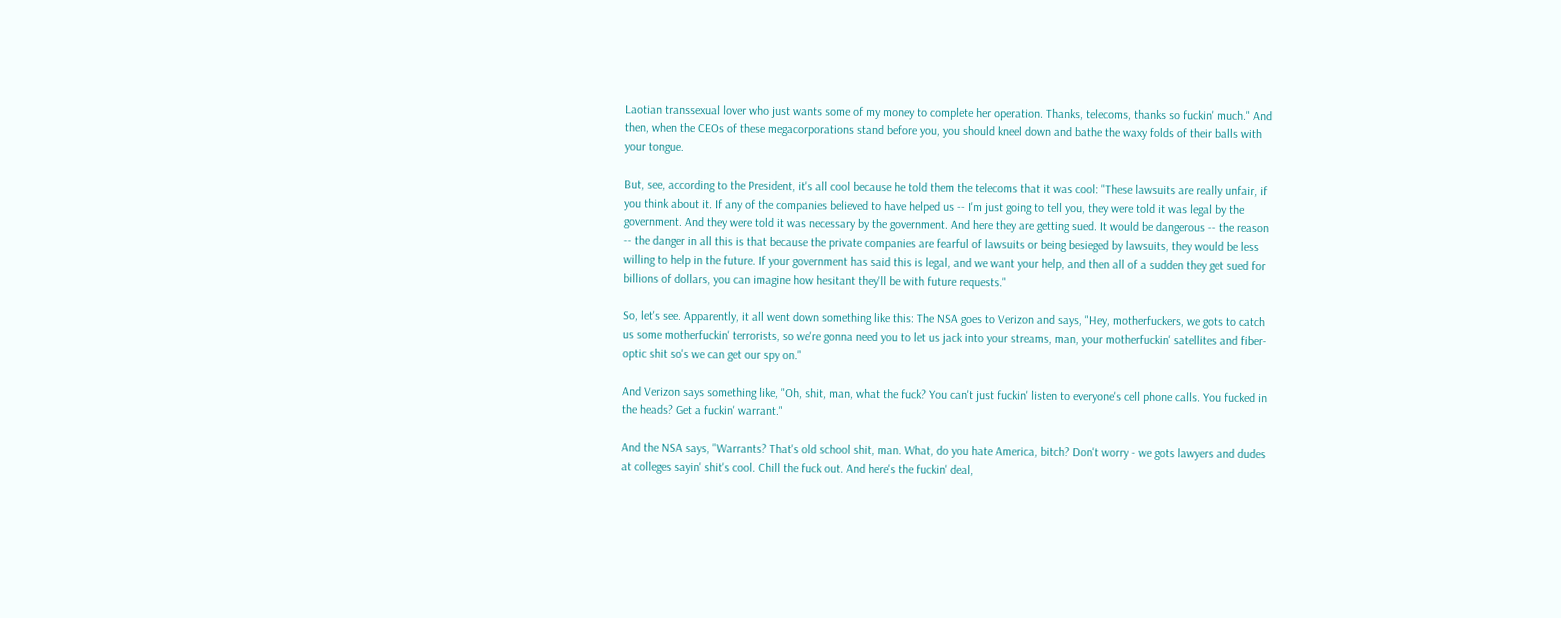Laotian transsexual lover who just wants some of my money to complete her operation. Thanks, telecoms, thanks so fuckin' much." And then, when the CEOs of these megacorporations stand before you, you should kneel down and bathe the waxy folds of their balls with your tongue.

But, see, according to the President, it's all cool because he told them the telecoms that it was cool: "These lawsuits are really unfair, if you think about it. If any of the companies believed to have helped us -- I'm just going to tell you, they were told it was legal by the government. And they were told it was necessary by the government. And here they are getting sued. It would be dangerous -- the reason -- the danger in all this is that because the private companies are fearful of lawsuits or being besieged by lawsuits, they would be less willing to help in the future. If your government has said this is legal, and we want your help, and then all of a sudden they get sued for billions of dollars, you can imagine how hesitant they'll be with future requests."

So, let's see. Apparently, it all went down something like this: The NSA goes to Verizon and says, "Hey, motherfuckers, we gots to catch us some motherfuckin' terrorists, so we're gonna need you to let us jack into your streams, man, your motherfuckin' satellites and fiber-optic shit so's we can get our spy on."

And Verizon says something like, "Oh, shit, man, what the fuck? You can't just fuckin' listen to everyone's cell phone calls. You fucked in the heads? Get a fuckin' warrant."

And the NSA says, "Warrants? That's old school shit, man. What, do you hate America, bitch? Don't worry - we gots lawyers and dudes at colleges sayin' shit's cool. Chill the fuck out. And here's the fuckin' deal,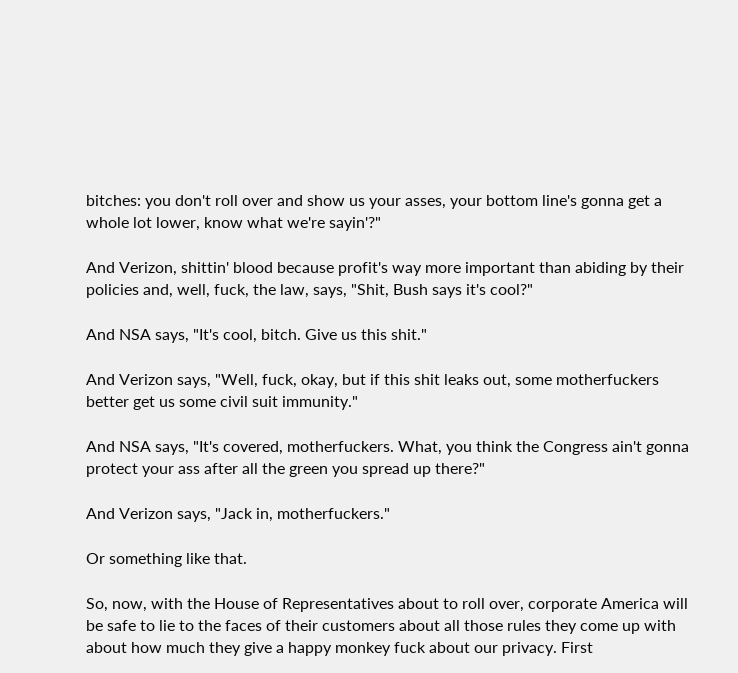bitches: you don't roll over and show us your asses, your bottom line's gonna get a whole lot lower, know what we're sayin'?"

And Verizon, shittin' blood because profit's way more important than abiding by their policies and, well, fuck, the law, says, "Shit, Bush says it's cool?"

And NSA says, "It's cool, bitch. Give us this shit."

And Verizon says, "Well, fuck, okay, but if this shit leaks out, some motherfuckers better get us some civil suit immunity."

And NSA says, "It's covered, motherfuckers. What, you think the Congress ain't gonna protect your ass after all the green you spread up there?"

And Verizon says, "Jack in, motherfuckers."

Or something like that.

So, now, with the House of Representatives about to roll over, corporate America will be safe to lie to the faces of their customers about all those rules they come up with about how much they give a happy monkey fuck about our privacy. First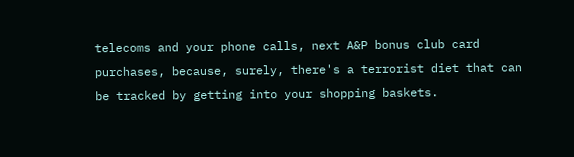telecoms and your phone calls, next A&P bonus club card purchases, because, surely, there's a terrorist diet that can be tracked by getting into your shopping baskets.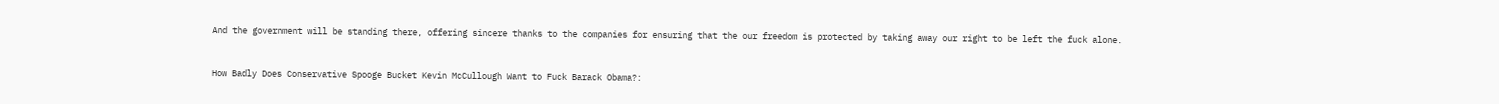And the government will be standing there, offering sincere thanks to the companies for ensuring that the our freedom is protected by taking away our right to be left the fuck alone.


How Badly Does Conservative Spooge Bucket Kevin McCullough Want to Fuck Barack Obama?: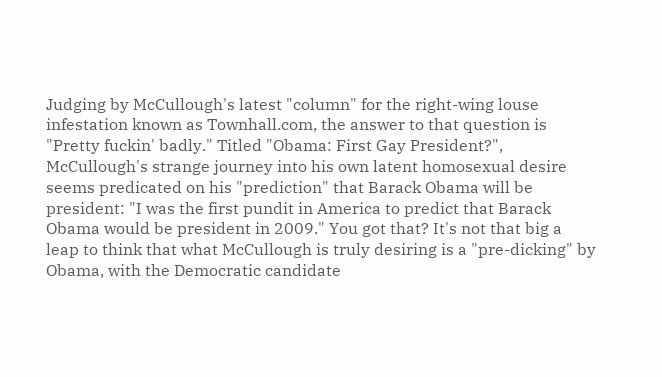Judging by McCullough's latest "column" for the right-wing louse infestation known as Townhall.com, the answer to that question is "Pretty fuckin' badly." Titled "Obama: First Gay President?", McCullough's strange journey into his own latent homosexual desire seems predicated on his "prediction" that Barack Obama will be president: "I was the first pundit in America to predict that Barack Obama would be president in 2009." You got that? It's not that big a leap to think that what McCullough is truly desiring is a "pre-dicking" by Obama, with the Democratic candidate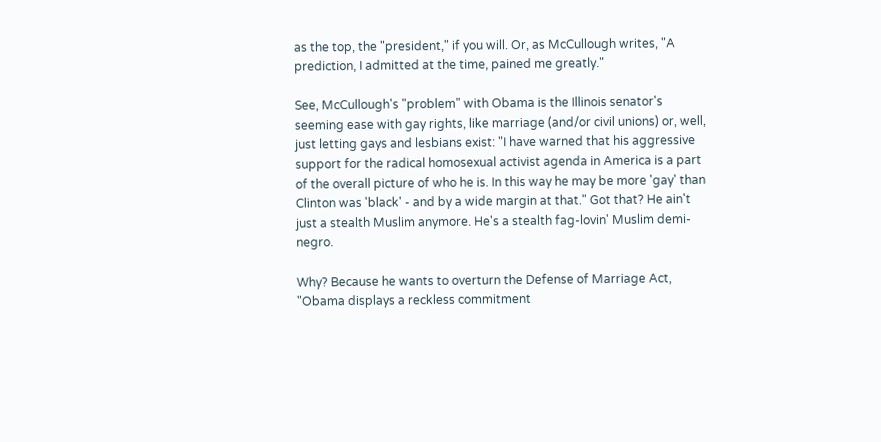as the top, the "president," if you will. Or, as McCullough writes, "A prediction, I admitted at the time, pained me greatly."

See, McCullough's "problem" with Obama is the Illinois senator's seeming ease with gay rights, like marriage (and/or civil unions) or, well, just letting gays and lesbians exist: "I have warned that his aggressive support for the radical homosexual activist agenda in America is a part of the overall picture of who he is. In this way he may be more 'gay' than Clinton was 'black' - and by a wide margin at that." Got that? He ain't just a stealth Muslim anymore. He's a stealth fag-lovin' Muslim demi-negro.

Why? Because he wants to overturn the Defense of Marriage Act, "Obama displays a reckless commitment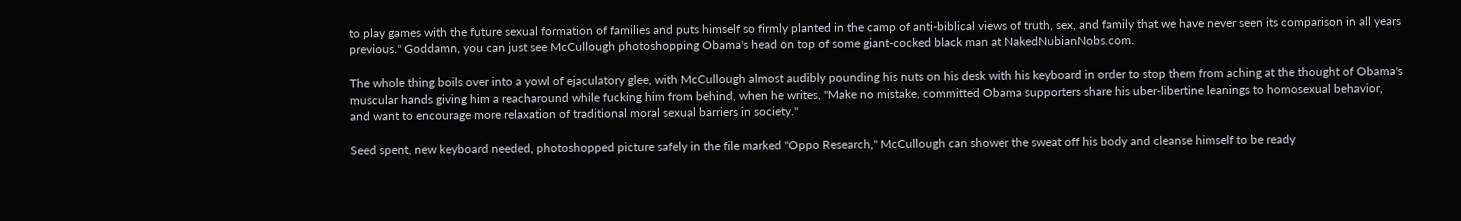to play games with the future sexual formation of families and puts himself so firmly planted in the camp of anti-biblical views of truth, sex, and family that we have never seen its comparison in all years previous." Goddamn, you can just see McCullough photoshopping Obama's head on top of some giant-cocked black man at NakedNubianNobs.com.

The whole thing boils over into a yowl of ejaculatory glee, with McCullough almost audibly pounding his nuts on his desk with his keyboard in order to stop them from aching at the thought of Obama's muscular hands giving him a reacharound while fucking him from behind, when he writes, "Make no mistake, committed Obama supporters share his uber-libertine leanings to homosexual behavior, and want to encourage more relaxation of traditional moral sexual barriers in society."

Seed spent, new keyboard needed, photoshopped picture safely in the file marked "Oppo Research," McCullough can shower the sweat off his body and cleanse himself to be ready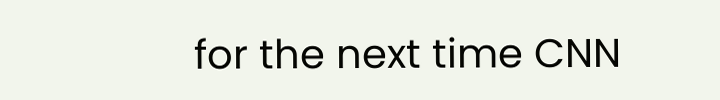for the next time CNN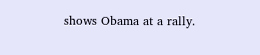shows Obama at a rally.